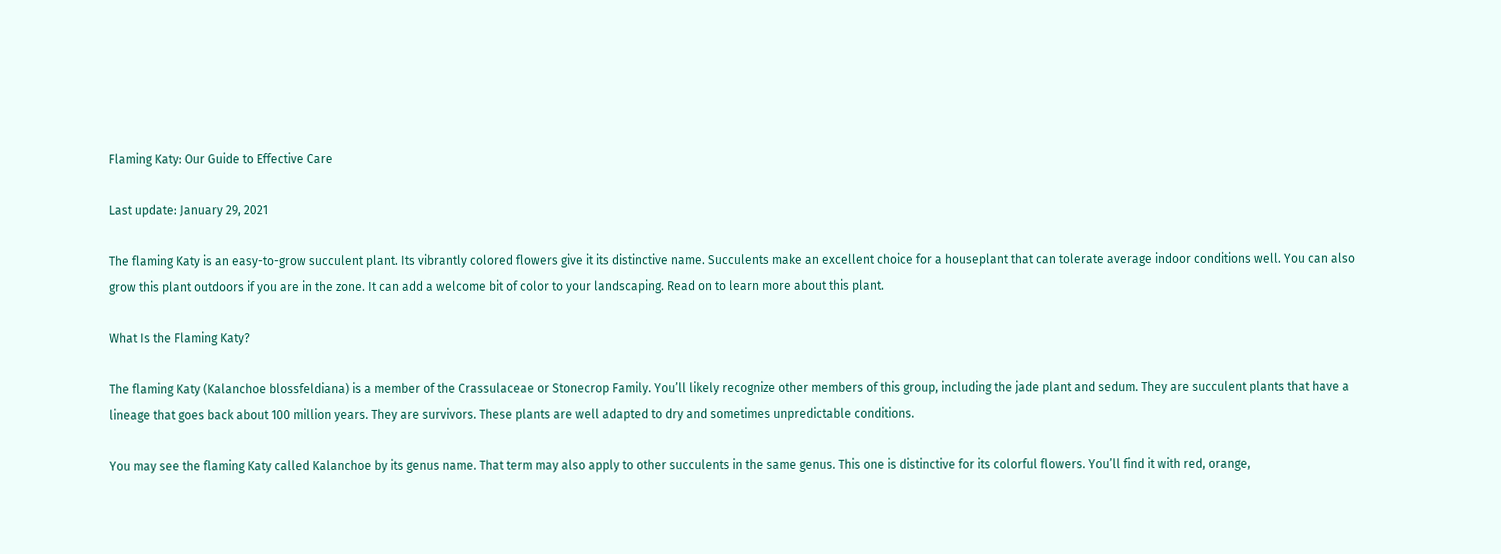Flaming Katy: Our Guide to Effective Care

Last update: January 29, 2021

The flaming Katy is an easy-to-grow succulent plant. Its vibrantly colored flowers give it its distinctive name. Succulents make an excellent choice for a houseplant that can tolerate average indoor conditions well. You can also grow this plant outdoors if you are in the zone. It can add a welcome bit of color to your landscaping. Read on to learn more about this plant.

What Is the Flaming Katy?

The flaming Katy (Kalanchoe blossfeldiana) is a member of the Crassulaceae or Stonecrop Family. You’ll likely recognize other members of this group, including the jade plant and sedum. They are succulent plants that have a lineage that goes back about 100 million years. They are survivors. These plants are well adapted to dry and sometimes unpredictable conditions.

You may see the flaming Katy called Kalanchoe by its genus name. That term may also apply to other succulents in the same genus. This one is distinctive for its colorful flowers. You’ll find it with red, orange,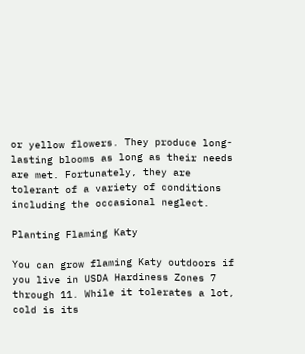or yellow flowers. They produce long-lasting blooms as long as their needs are met. Fortunately, they are tolerant of a variety of conditions including the occasional neglect.

Planting Flaming Katy

You can grow flaming Katy outdoors if you live in USDA Hardiness Zones 7 through 11. While it tolerates a lot, cold is its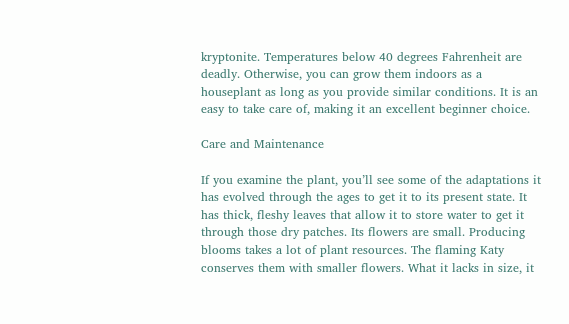kryptonite. Temperatures below 40 degrees Fahrenheit are deadly. Otherwise, you can grow them indoors as a houseplant as long as you provide similar conditions. It is an easy to take care of, making it an excellent beginner choice.

Care and Maintenance

If you examine the plant, you’ll see some of the adaptations it has evolved through the ages to get it to its present state. It has thick, fleshy leaves that allow it to store water to get it through those dry patches. Its flowers are small. Producing blooms takes a lot of plant resources. The flaming Katy conserves them with smaller flowers. What it lacks in size, it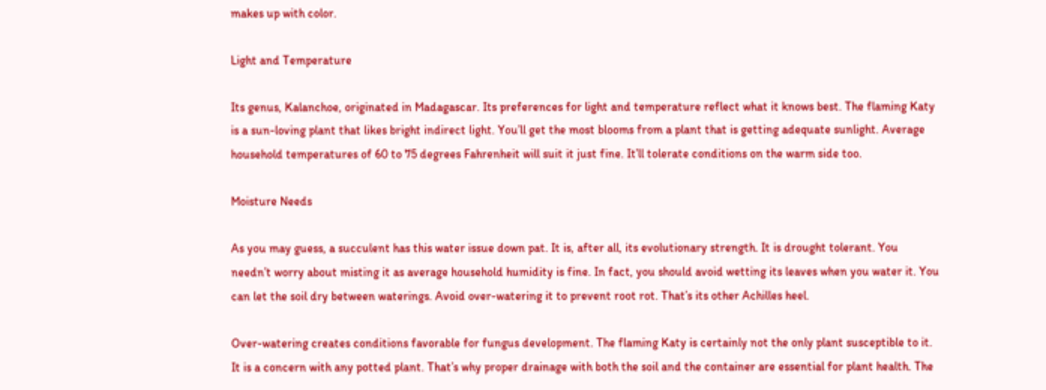makes up with color.

Light and Temperature

Its genus, Kalanchoe, originated in Madagascar. Its preferences for light and temperature reflect what it knows best. The flaming Katy is a sun-loving plant that likes bright indirect light. You’ll get the most blooms from a plant that is getting adequate sunlight. Average household temperatures of 60 to 75 degrees Fahrenheit will suit it just fine. It’ll tolerate conditions on the warm side too.

Moisture Needs

As you may guess, a succulent has this water issue down pat. It is, after all, its evolutionary strength. It is drought tolerant. You needn’t worry about misting it as average household humidity is fine. In fact, you should avoid wetting its leaves when you water it. You can let the soil dry between waterings. Avoid over-watering it to prevent root rot. That’s its other Achilles heel.

Over-watering creates conditions favorable for fungus development. The flaming Katy is certainly not the only plant susceptible to it. It is a concern with any potted plant. That’s why proper drainage with both the soil and the container are essential for plant health. The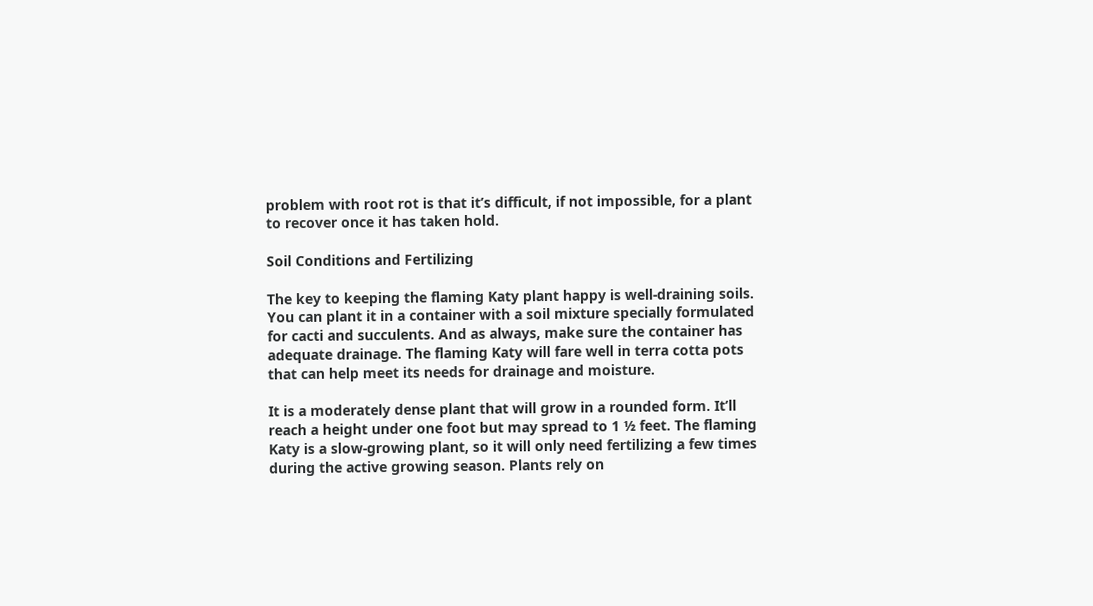problem with root rot is that it’s difficult, if not impossible, for a plant to recover once it has taken hold.

Soil Conditions and Fertilizing

The key to keeping the flaming Katy plant happy is well-draining soils. You can plant it in a container with a soil mixture specially formulated for cacti and succulents. And as always, make sure the container has adequate drainage. The flaming Katy will fare well in terra cotta pots that can help meet its needs for drainage and moisture.

It is a moderately dense plant that will grow in a rounded form. It’ll reach a height under one foot but may spread to 1 ½ feet. The flaming Katy is a slow-growing plant, so it will only need fertilizing a few times during the active growing season. Plants rely on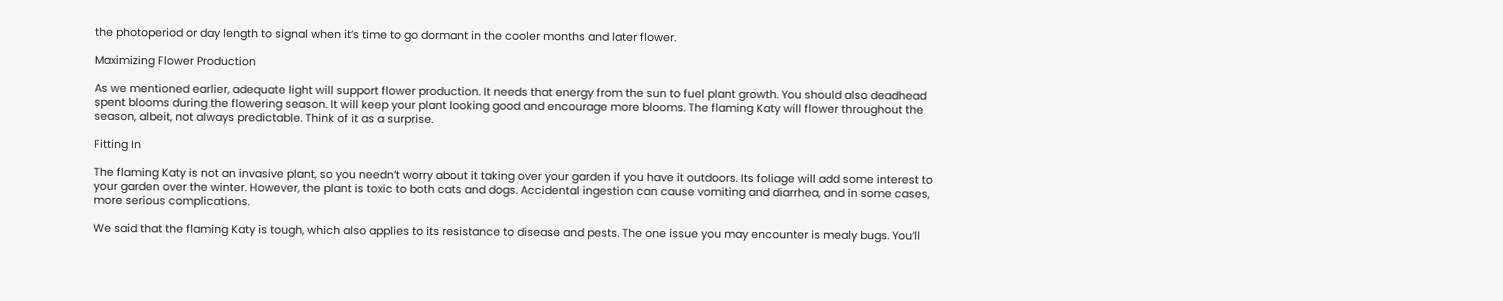the photoperiod or day length to signal when it’s time to go dormant in the cooler months and later flower.

Maximizing Flower Production

As we mentioned earlier, adequate light will support flower production. It needs that energy from the sun to fuel plant growth. You should also deadhead spent blooms during the flowering season. It will keep your plant looking good and encourage more blooms. The flaming Katy will flower throughout the season, albeit, not always predictable. Think of it as a surprise.

Fitting In

The flaming Katy is not an invasive plant, so you needn’t worry about it taking over your garden if you have it outdoors. Its foliage will add some interest to your garden over the winter. However, the plant is toxic to both cats and dogs. Accidental ingestion can cause vomiting and diarrhea, and in some cases, more serious complications.

We said that the flaming Katy is tough, which also applies to its resistance to disease and pests. The one issue you may encounter is mealy bugs. You’ll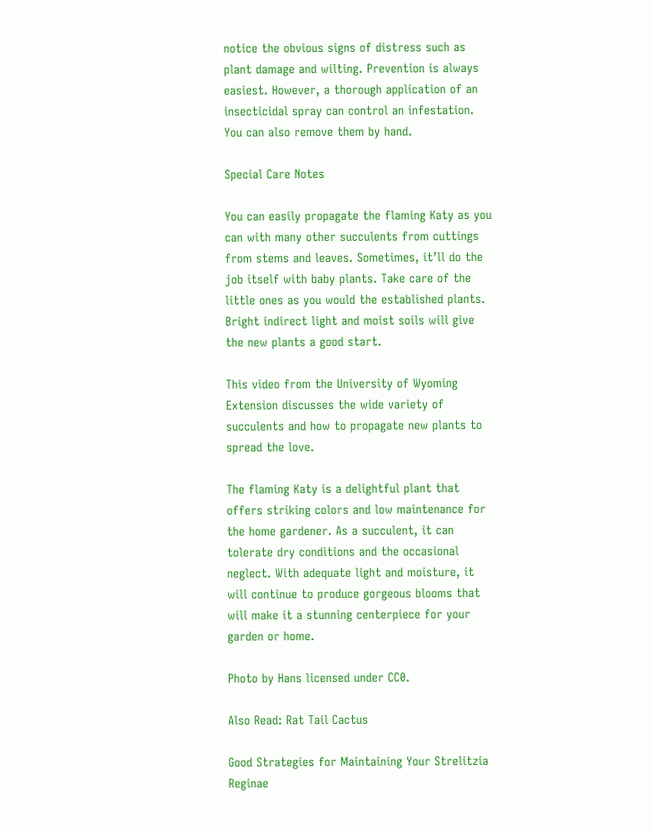notice the obvious signs of distress such as plant damage and wilting. Prevention is always easiest. However, a thorough application of an insecticidal spray can control an infestation. You can also remove them by hand.

Special Care Notes

You can easily propagate the flaming Katy as you can with many other succulents from cuttings from stems and leaves. Sometimes, it’ll do the job itself with baby plants. Take care of the little ones as you would the established plants. Bright indirect light and moist soils will give the new plants a good start.

This video from the University of Wyoming Extension discusses the wide variety of succulents and how to propagate new plants to spread the love.

The flaming Katy is a delightful plant that offers striking colors and low maintenance for the home gardener. As a succulent, it can tolerate dry conditions and the occasional neglect. With adequate light and moisture, it will continue to produce gorgeous blooms that will make it a stunning centerpiece for your garden or home.

Photo by Hans licensed under CC0.

Also Read: Rat Tail Cactus

Good Strategies for Maintaining Your Strelitzia Reginae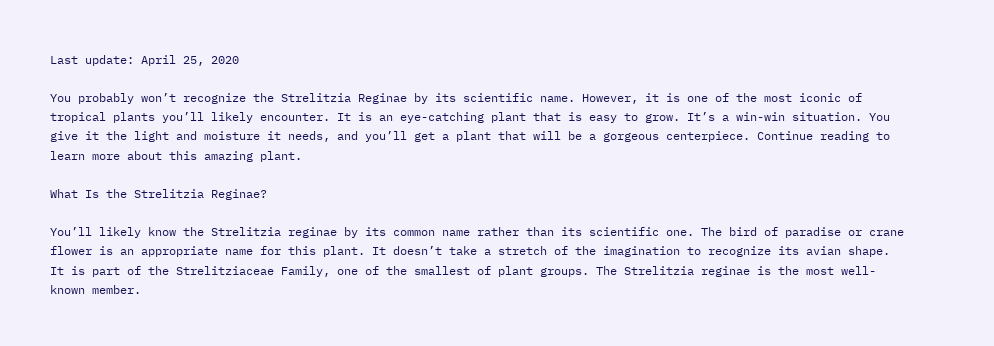Last update: April 25, 2020

You probably won’t recognize the Strelitzia Reginae by its scientific name. However, it is one of the most iconic of tropical plants you’ll likely encounter. It is an eye-catching plant that is easy to grow. It’s a win-win situation. You give it the light and moisture it needs, and you’ll get a plant that will be a gorgeous centerpiece. Continue reading to learn more about this amazing plant.

What Is the Strelitzia Reginae?

You’ll likely know the Strelitzia reginae by its common name rather than its scientific one. The bird of paradise or crane flower is an appropriate name for this plant. It doesn’t take a stretch of the imagination to recognize its avian shape. It is part of the Strelitziaceae Family, one of the smallest of plant groups. The Strelitzia reginae is the most well-known member.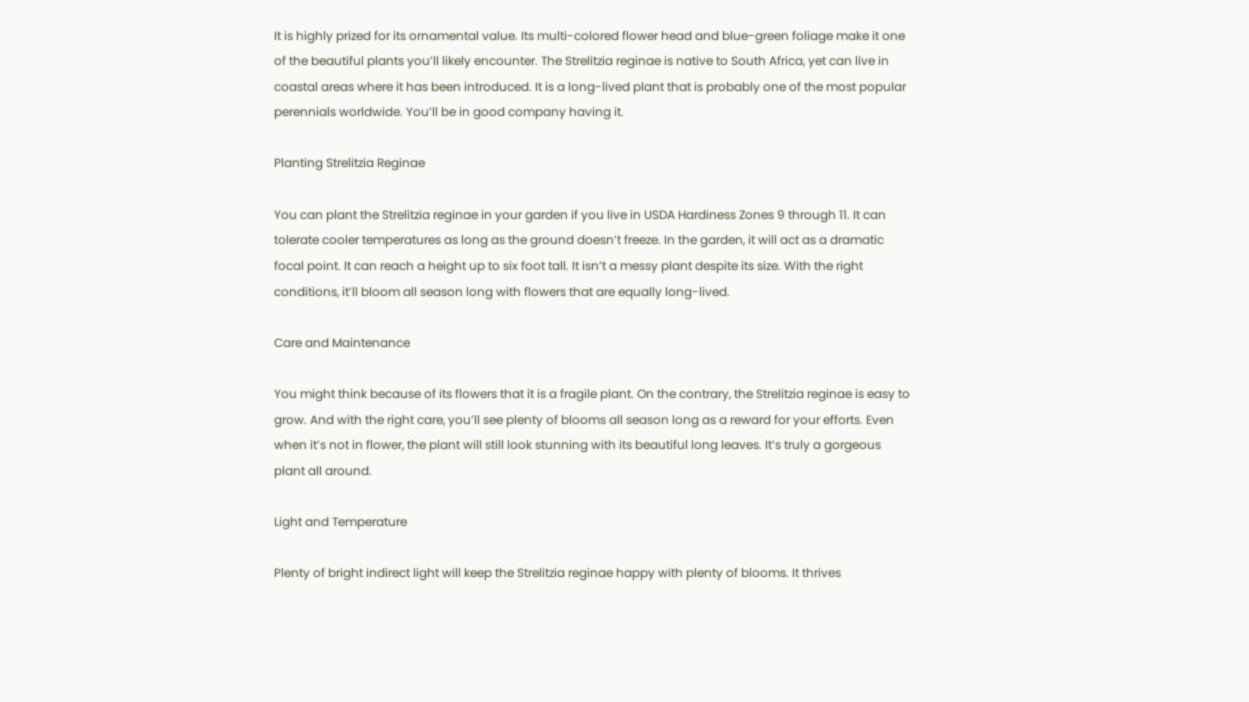It is highly prized for its ornamental value. Its multi-colored flower head and blue-green foliage make it one of the beautiful plants you’ll likely encounter. The Strelitzia reginae is native to South Africa, yet can live in coastal areas where it has been introduced. It is a long-lived plant that is probably one of the most popular perennials worldwide. You’ll be in good company having it.

Planting Strelitzia Reginae

You can plant the Strelitzia reginae in your garden if you live in USDA Hardiness Zones 9 through 11. It can tolerate cooler temperatures as long as the ground doesn’t freeze. In the garden, it will act as a dramatic focal point. It can reach a height up to six foot tall. It isn’t a messy plant despite its size. With the right conditions, it’ll bloom all season long with flowers that are equally long-lived.

Care and Maintenance

You might think because of its flowers that it is a fragile plant. On the contrary, the Strelitzia reginae is easy to grow. And with the right care, you’ll see plenty of blooms all season long as a reward for your efforts. Even when it’s not in flower, the plant will still look stunning with its beautiful long leaves. It’s truly a gorgeous plant all around.

Light and Temperature

Plenty of bright indirect light will keep the Strelitzia reginae happy with plenty of blooms. It thrives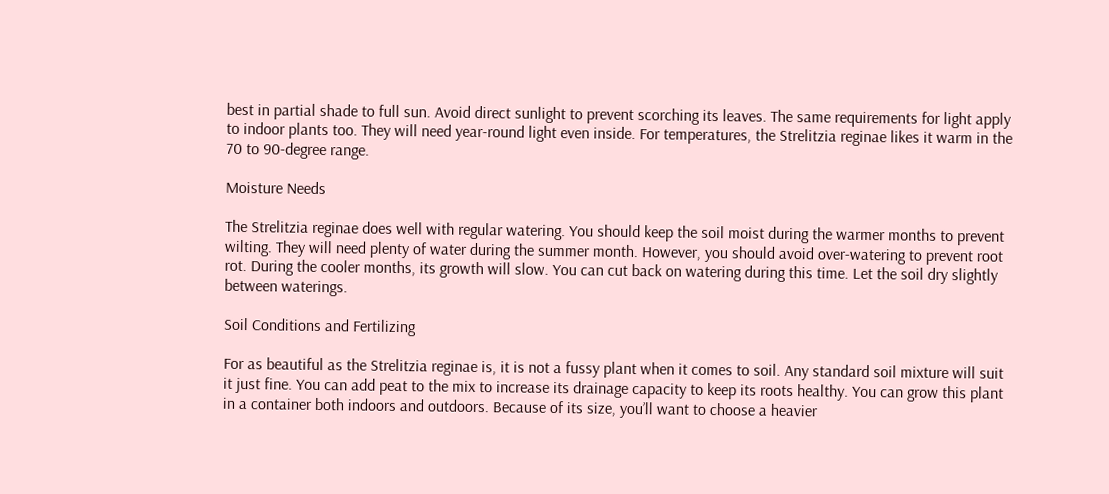best in partial shade to full sun. Avoid direct sunlight to prevent scorching its leaves. The same requirements for light apply to indoor plants too. They will need year-round light even inside. For temperatures, the Strelitzia reginae likes it warm in the 70 to 90-degree range.

Moisture Needs

The Strelitzia reginae does well with regular watering. You should keep the soil moist during the warmer months to prevent wilting. They will need plenty of water during the summer month. However, you should avoid over-watering to prevent root rot. During the cooler months, its growth will slow. You can cut back on watering during this time. Let the soil dry slightly between waterings.

Soil Conditions and Fertilizing

For as beautiful as the Strelitzia reginae is, it is not a fussy plant when it comes to soil. Any standard soil mixture will suit it just fine. You can add peat to the mix to increase its drainage capacity to keep its roots healthy. You can grow this plant in a container both indoors and outdoors. Because of its size, you’ll want to choose a heavier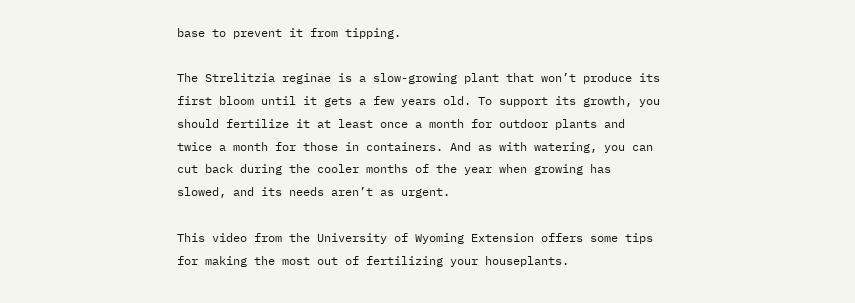base to prevent it from tipping.

The Strelitzia reginae is a slow-growing plant that won’t produce its first bloom until it gets a few years old. To support its growth, you should fertilize it at least once a month for outdoor plants and twice a month for those in containers. And as with watering, you can cut back during the cooler months of the year when growing has slowed, and its needs aren’t as urgent.

This video from the University of Wyoming Extension offers some tips for making the most out of fertilizing your houseplants.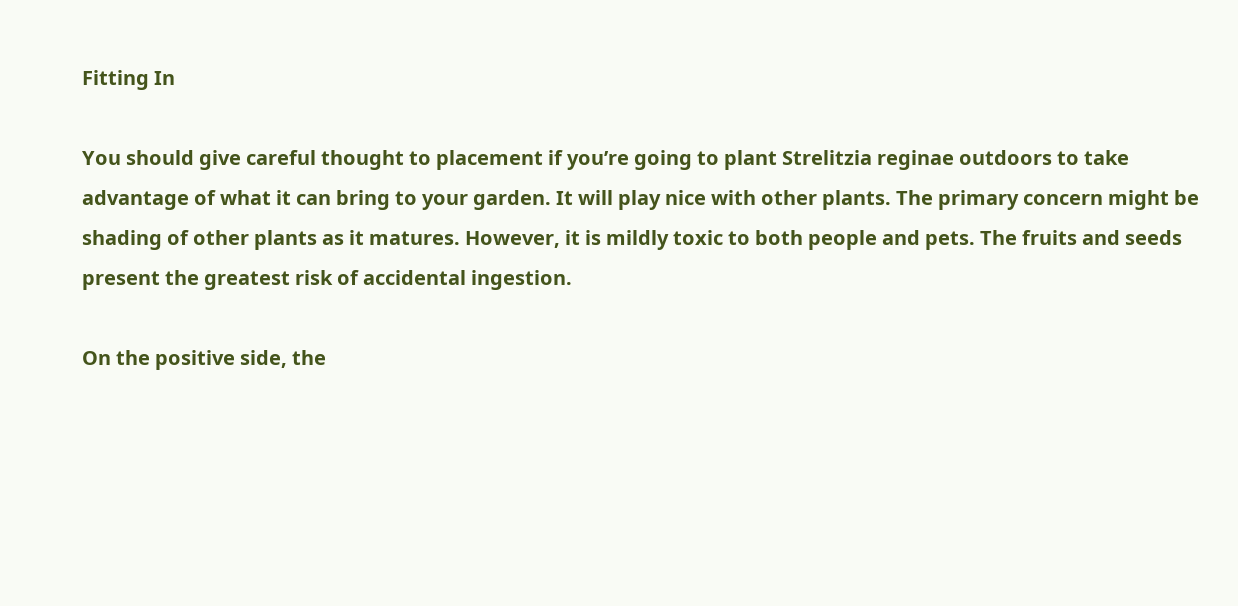Fitting In

You should give careful thought to placement if you’re going to plant Strelitzia reginae outdoors to take advantage of what it can bring to your garden. It will play nice with other plants. The primary concern might be shading of other plants as it matures. However, it is mildly toxic to both people and pets. The fruits and seeds present the greatest risk of accidental ingestion.

On the positive side, the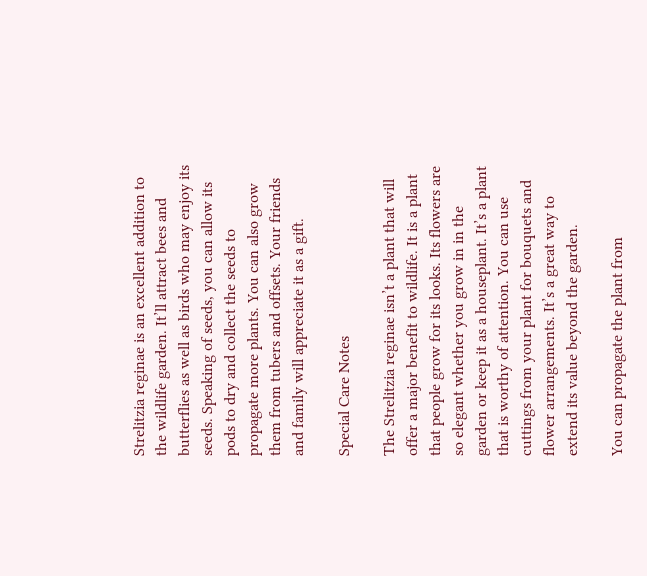Strelitzia reginae is an excellent addition to the wildlife garden. It’ll attract bees and butterflies as well as birds who may enjoy its seeds. Speaking of seeds, you can allow its pods to dry and collect the seeds to propagate more plants. You can also grow them from tubers and offsets. Your friends and family will appreciate it as a gift.

Special Care Notes

The Strelitzia reginae isn’t a plant that will offer a major benefit to wildlife. It is a plant that people grow for its looks. Its flowers are so elegant whether you grow in in the garden or keep it as a houseplant. It’s a plant that is worthy of attention. You can use cuttings from your plant for bouquets and flower arrangements. It’s a great way to extend its value beyond the garden.

You can propagate the plant from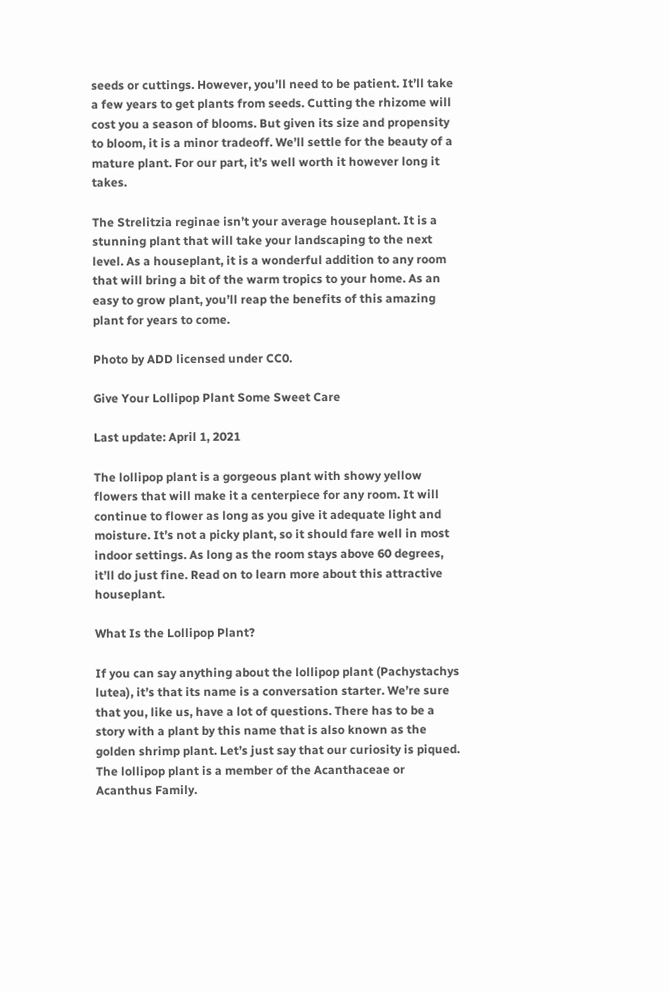seeds or cuttings. However, you’ll need to be patient. It’ll take a few years to get plants from seeds. Cutting the rhizome will cost you a season of blooms. But given its size and propensity to bloom, it is a minor tradeoff. We’ll settle for the beauty of a mature plant. For our part, it’s well worth it however long it takes.

The Strelitzia reginae isn’t your average houseplant. It is a stunning plant that will take your landscaping to the next level. As a houseplant, it is a wonderful addition to any room that will bring a bit of the warm tropics to your home. As an easy to grow plant, you’ll reap the benefits of this amazing plant for years to come.

Photo by ADD licensed under CC0.

Give Your Lollipop Plant Some Sweet Care

Last update: April 1, 2021

The lollipop plant is a gorgeous plant with showy yellow flowers that will make it a centerpiece for any room. It will continue to flower as long as you give it adequate light and moisture. It’s not a picky plant, so it should fare well in most indoor settings. As long as the room stays above 60 degrees, it’ll do just fine. Read on to learn more about this attractive houseplant.

What Is the Lollipop Plant?

If you can say anything about the lollipop plant (Pachystachys lutea), it’s that its name is a conversation starter. We’re sure that you, like us, have a lot of questions. There has to be a story with a plant by this name that is also known as the golden shrimp plant. Let’s just say that our curiosity is piqued. The lollipop plant is a member of the Acanthaceae or Acanthus Family.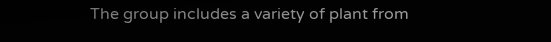The group includes a variety of plant from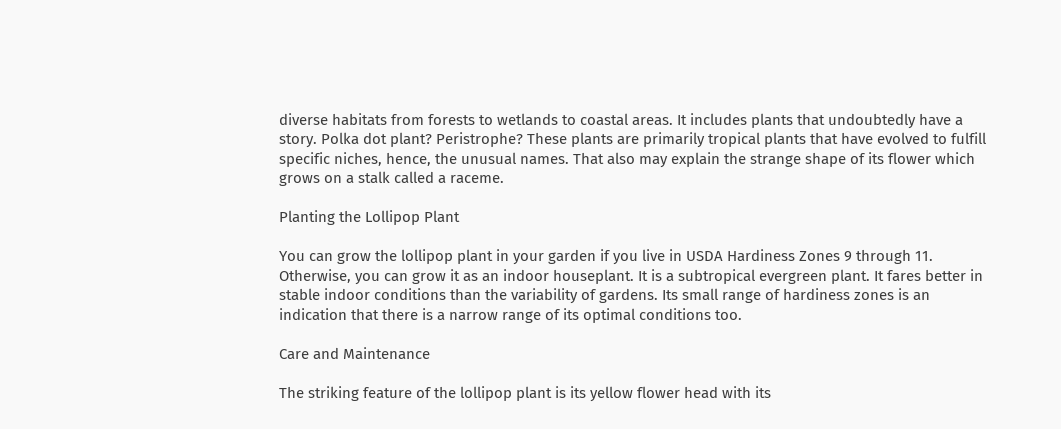diverse habitats from forests to wetlands to coastal areas. It includes plants that undoubtedly have a story. Polka dot plant? Peristrophe? These plants are primarily tropical plants that have evolved to fulfill specific niches, hence, the unusual names. That also may explain the strange shape of its flower which grows on a stalk called a raceme.

Planting the Lollipop Plant

You can grow the lollipop plant in your garden if you live in USDA Hardiness Zones 9 through 11. Otherwise, you can grow it as an indoor houseplant. It is a subtropical evergreen plant. It fares better in stable indoor conditions than the variability of gardens. Its small range of hardiness zones is an indication that there is a narrow range of its optimal conditions too.

Care and Maintenance

The striking feature of the lollipop plant is its yellow flower head with its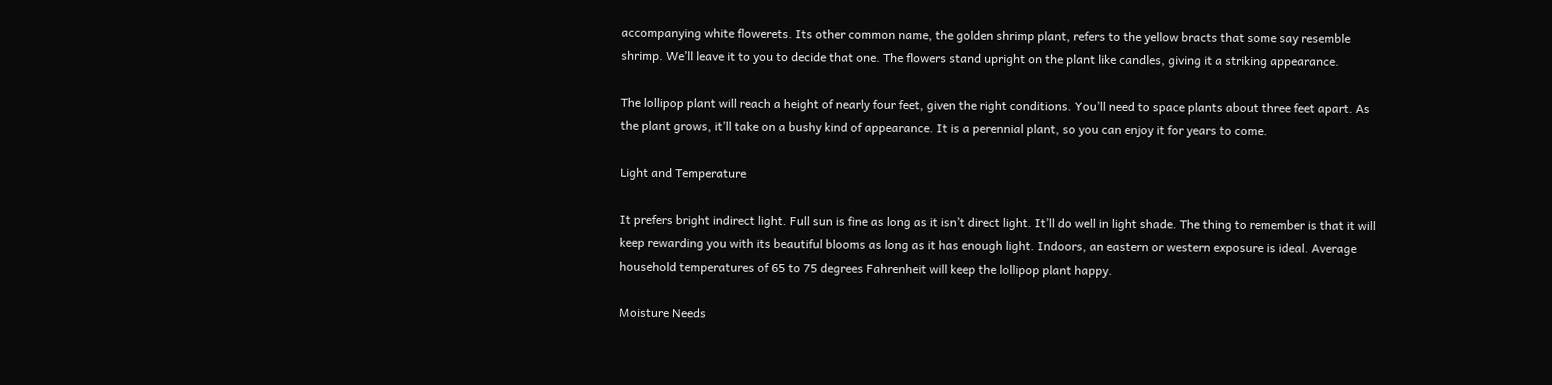accompanying white flowerets. Its other common name, the golden shrimp plant, refers to the yellow bracts that some say resemble shrimp. We’ll leave it to you to decide that one. The flowers stand upright on the plant like candles, giving it a striking appearance.

The lollipop plant will reach a height of nearly four feet, given the right conditions. You’ll need to space plants about three feet apart. As the plant grows, it’ll take on a bushy kind of appearance. It is a perennial plant, so you can enjoy it for years to come.

Light and Temperature

It prefers bright indirect light. Full sun is fine as long as it isn’t direct light. It’ll do well in light shade. The thing to remember is that it will keep rewarding you with its beautiful blooms as long as it has enough light. Indoors, an eastern or western exposure is ideal. Average household temperatures of 65 to 75 degrees Fahrenheit will keep the lollipop plant happy.

Moisture Needs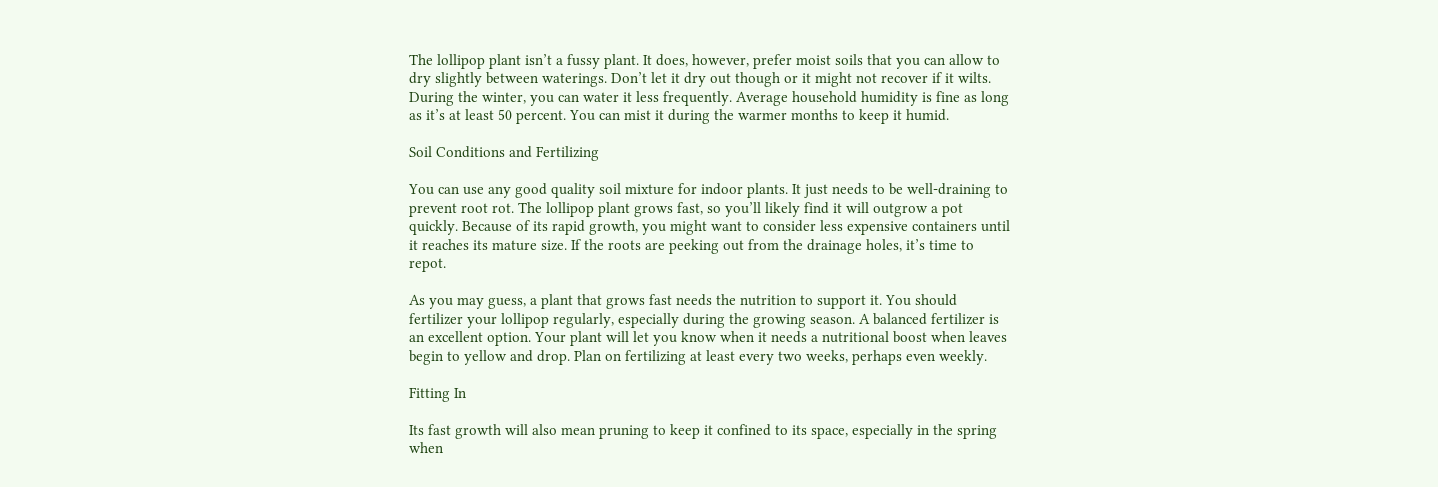The lollipop plant isn’t a fussy plant. It does, however, prefer moist soils that you can allow to dry slightly between waterings. Don’t let it dry out though or it might not recover if it wilts. During the winter, you can water it less frequently. Average household humidity is fine as long as it’s at least 50 percent. You can mist it during the warmer months to keep it humid.

Soil Conditions and Fertilizing

You can use any good quality soil mixture for indoor plants. It just needs to be well-draining to prevent root rot. The lollipop plant grows fast, so you’ll likely find it will outgrow a pot quickly. Because of its rapid growth, you might want to consider less expensive containers until it reaches its mature size. If the roots are peeking out from the drainage holes, it’s time to repot.

As you may guess, a plant that grows fast needs the nutrition to support it. You should fertilizer your lollipop regularly, especially during the growing season. A balanced fertilizer is an excellent option. Your plant will let you know when it needs a nutritional boost when leaves begin to yellow and drop. Plan on fertilizing at least every two weeks, perhaps even weekly.

Fitting In

Its fast growth will also mean pruning to keep it confined to its space, especially in the spring when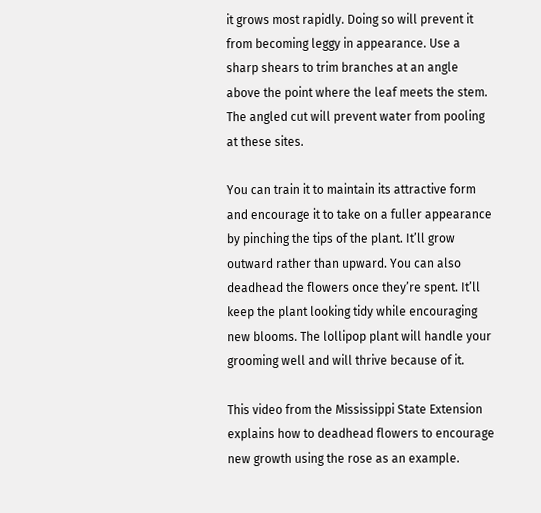it grows most rapidly. Doing so will prevent it from becoming leggy in appearance. Use a sharp shears to trim branches at an angle above the point where the leaf meets the stem. The angled cut will prevent water from pooling at these sites.

You can train it to maintain its attractive form and encourage it to take on a fuller appearance by pinching the tips of the plant. It’ll grow outward rather than upward. You can also deadhead the flowers once they’re spent. It’ll keep the plant looking tidy while encouraging new blooms. The lollipop plant will handle your grooming well and will thrive because of it.

This video from the Mississippi State Extension explains how to deadhead flowers to encourage new growth using the rose as an example.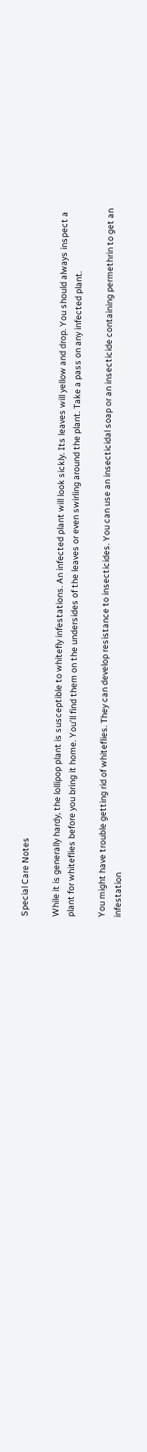Special Care Notes

While it is generally hardy, the lollipop plant is susceptible to whitefly infestations. An infected plant will look sickly. Its leaves will yellow and drop. You should always inspect a plant for whiteflies before you bring it home. You’ll find them on the undersides of the leaves or even swirling around the plant. Take a pass on any infected plant.

You might have trouble getting rid of whiteflies. They can develop resistance to insecticides. You can use an insecticidal soap or an insecticide containing permethrin to get an infestation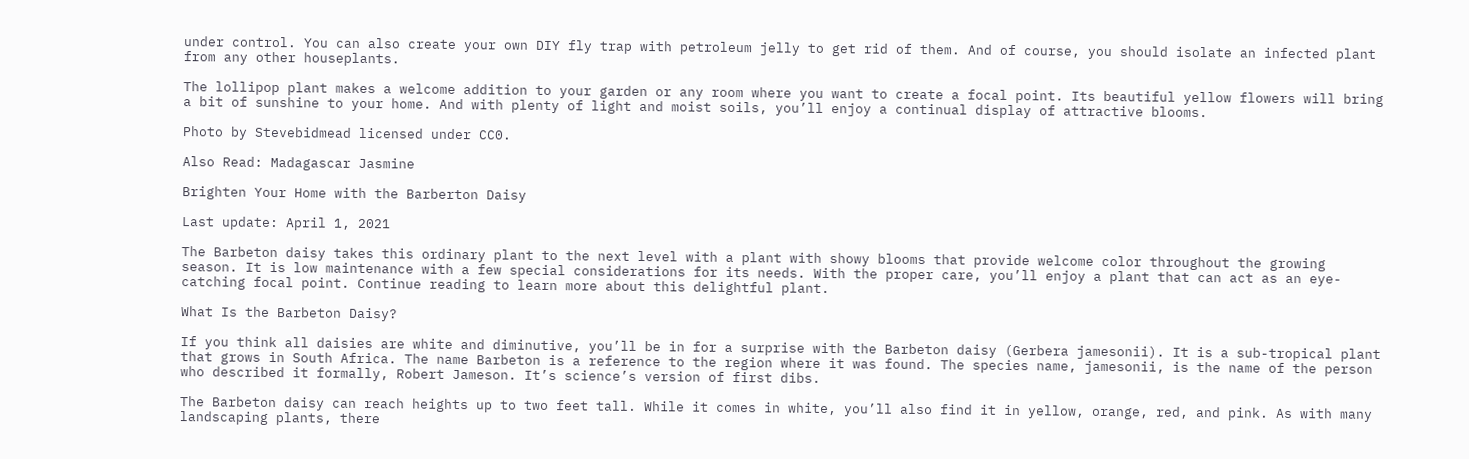under control. You can also create your own DIY fly trap with petroleum jelly to get rid of them. And of course, you should isolate an infected plant from any other houseplants.

The lollipop plant makes a welcome addition to your garden or any room where you want to create a focal point. Its beautiful yellow flowers will bring a bit of sunshine to your home. And with plenty of light and moist soils, you’ll enjoy a continual display of attractive blooms.

Photo by Stevebidmead licensed under CC0.

Also Read: Madagascar Jasmine

Brighten Your Home with the Barberton Daisy

Last update: April 1, 2021

The Barbeton daisy takes this ordinary plant to the next level with a plant with showy blooms that provide welcome color throughout the growing season. It is low maintenance with a few special considerations for its needs. With the proper care, you’ll enjoy a plant that can act as an eye-catching focal point. Continue reading to learn more about this delightful plant.

What Is the Barbeton Daisy?

If you think all daisies are white and diminutive, you’ll be in for a surprise with the Barbeton daisy (Gerbera jamesonii). It is a sub-tropical plant that grows in South Africa. The name Barbeton is a reference to the region where it was found. The species name, jamesonii, is the name of the person who described it formally, Robert Jameson. It’s science’s version of first dibs.

The Barbeton daisy can reach heights up to two feet tall. While it comes in white, you’ll also find it in yellow, orange, red, and pink. As with many landscaping plants, there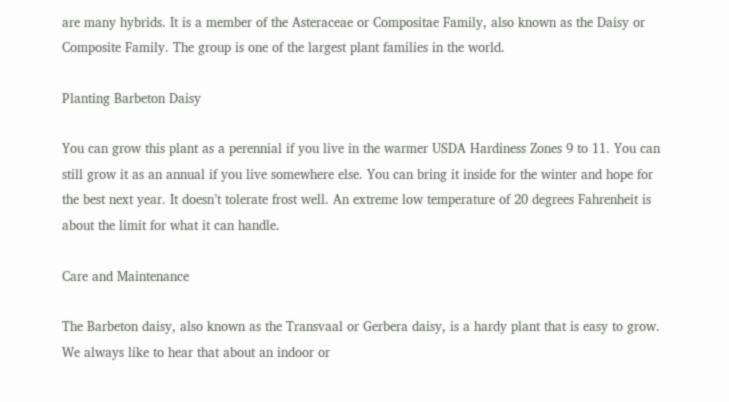are many hybrids. It is a member of the Asteraceae or Compositae Family, also known as the Daisy or Composite Family. The group is one of the largest plant families in the world.

Planting Barbeton Daisy

You can grow this plant as a perennial if you live in the warmer USDA Hardiness Zones 9 to 11. You can still grow it as an annual if you live somewhere else. You can bring it inside for the winter and hope for the best next year. It doesn’t tolerate frost well. An extreme low temperature of 20 degrees Fahrenheit is about the limit for what it can handle.

Care and Maintenance

The Barbeton daisy, also known as the Transvaal or Gerbera daisy, is a hardy plant that is easy to grow. We always like to hear that about an indoor or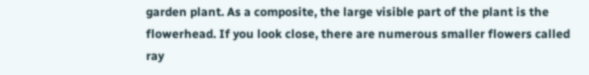garden plant. As a composite, the large visible part of the plant is the flowerhead. If you look close, there are numerous smaller flowers called ray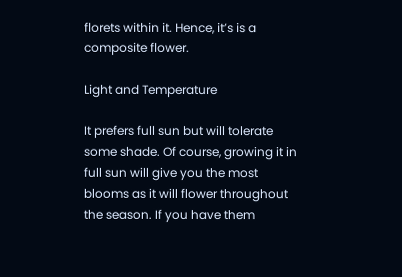florets within it. Hence, it’s is a composite flower.

Light and Temperature

It prefers full sun but will tolerate some shade. Of course, growing it in full sun will give you the most blooms as it will flower throughout the season. If you have them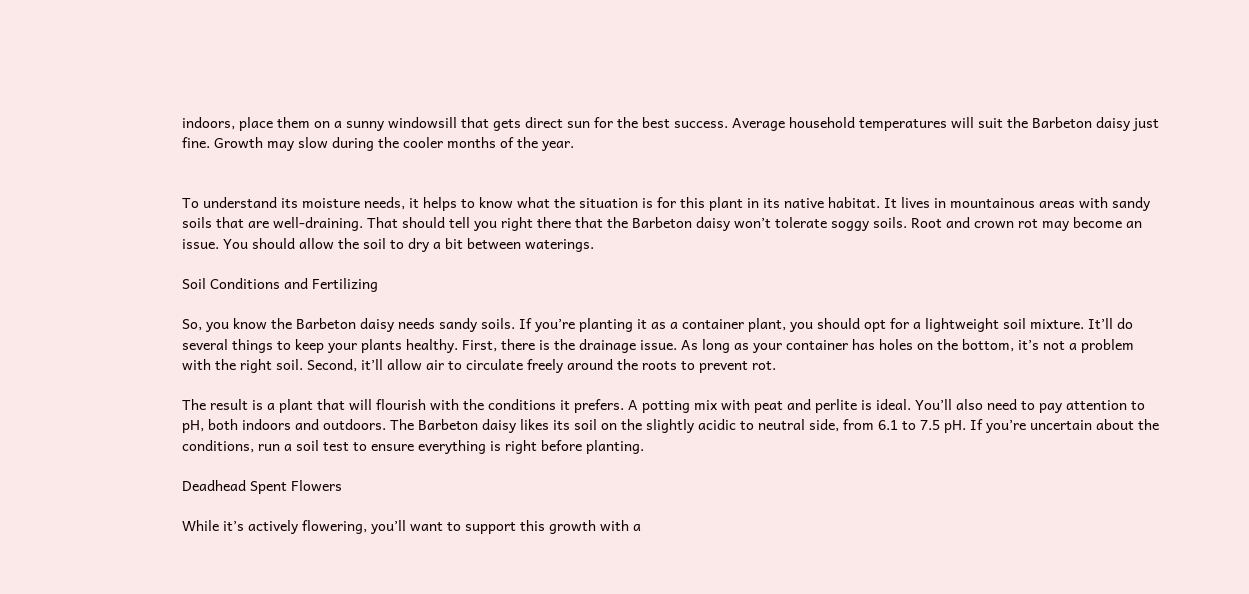indoors, place them on a sunny windowsill that gets direct sun for the best success. Average household temperatures will suit the Barbeton daisy just fine. Growth may slow during the cooler months of the year.


To understand its moisture needs, it helps to know what the situation is for this plant in its native habitat. It lives in mountainous areas with sandy soils that are well-draining. That should tell you right there that the Barbeton daisy won’t tolerate soggy soils. Root and crown rot may become an issue. You should allow the soil to dry a bit between waterings.

Soil Conditions and Fertilizing

So, you know the Barbeton daisy needs sandy soils. If you’re planting it as a container plant, you should opt for a lightweight soil mixture. It’ll do several things to keep your plants healthy. First, there is the drainage issue. As long as your container has holes on the bottom, it’s not a problem with the right soil. Second, it’ll allow air to circulate freely around the roots to prevent rot.

The result is a plant that will flourish with the conditions it prefers. A potting mix with peat and perlite is ideal. You’ll also need to pay attention to pH, both indoors and outdoors. The Barbeton daisy likes its soil on the slightly acidic to neutral side, from 6.1 to 7.5 pH. If you’re uncertain about the conditions, run a soil test to ensure everything is right before planting.

Deadhead Spent Flowers

While it’s actively flowering, you’ll want to support this growth with a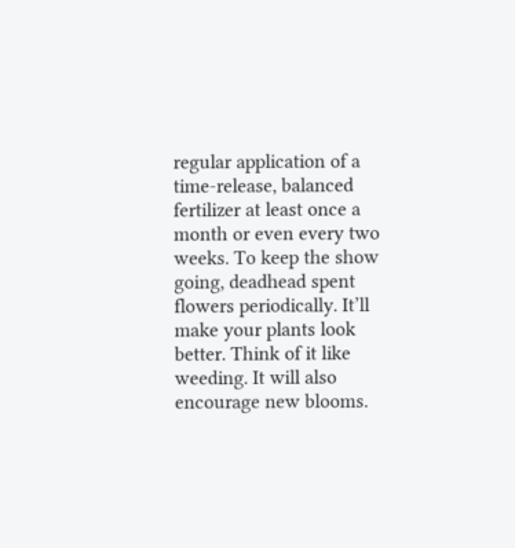regular application of a time-release, balanced fertilizer at least once a month or even every two weeks. To keep the show going, deadhead spent flowers periodically. It’ll make your plants look better. Think of it like weeding. It will also encourage new blooms.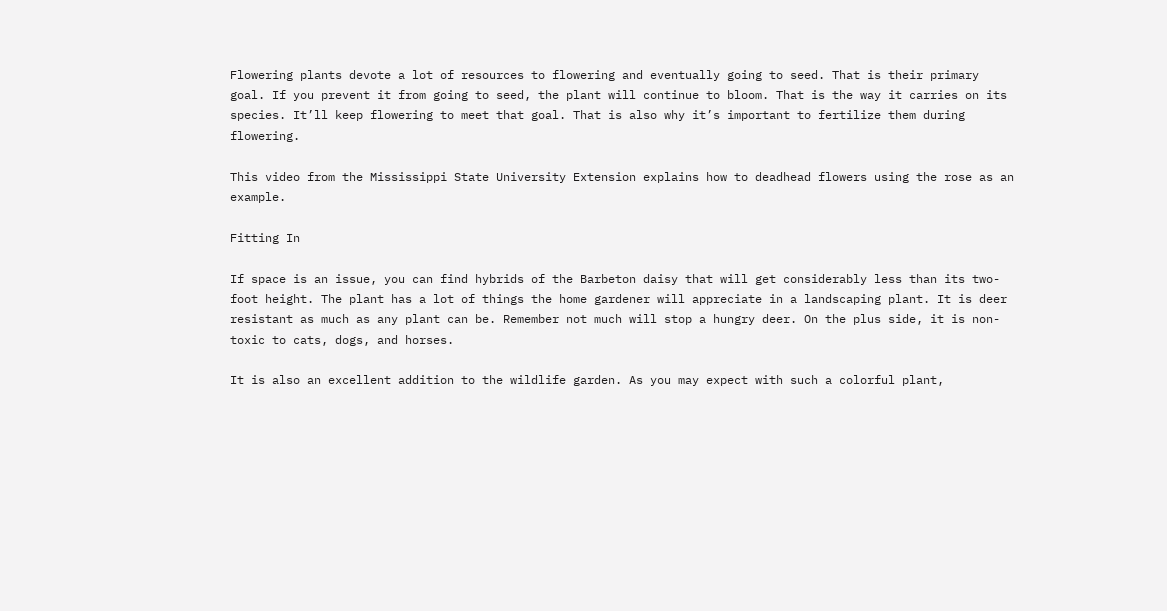Flowering plants devote a lot of resources to flowering and eventually going to seed. That is their primary goal. If you prevent it from going to seed, the plant will continue to bloom. That is the way it carries on its species. It’ll keep flowering to meet that goal. That is also why it’s important to fertilize them during flowering.

This video from the Mississippi State University Extension explains how to deadhead flowers using the rose as an example.

Fitting In

If space is an issue, you can find hybrids of the Barbeton daisy that will get considerably less than its two-foot height. The plant has a lot of things the home gardener will appreciate in a landscaping plant. It is deer resistant as much as any plant can be. Remember not much will stop a hungry deer. On the plus side, it is non-toxic to cats, dogs, and horses.

It is also an excellent addition to the wildlife garden. As you may expect with such a colorful plant,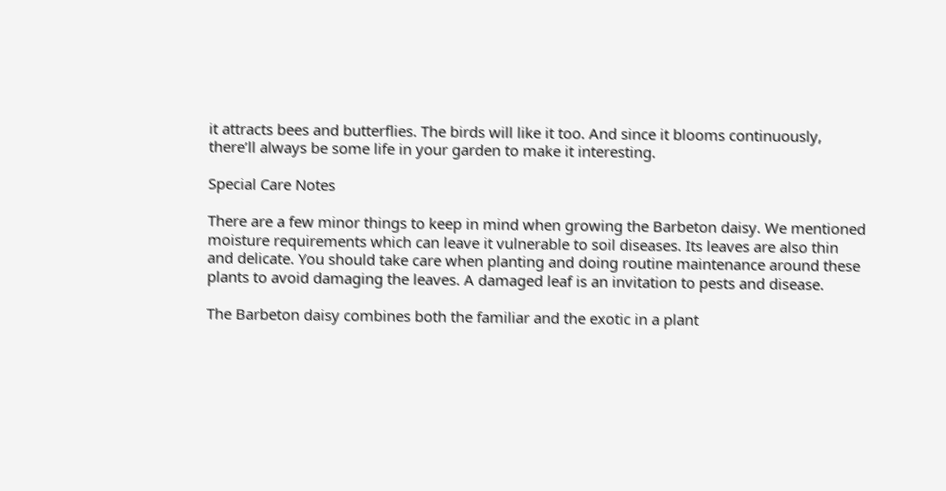it attracts bees and butterflies. The birds will like it too. And since it blooms continuously, there’ll always be some life in your garden to make it interesting.

Special Care Notes

There are a few minor things to keep in mind when growing the Barbeton daisy. We mentioned moisture requirements which can leave it vulnerable to soil diseases. Its leaves are also thin and delicate. You should take care when planting and doing routine maintenance around these plants to avoid damaging the leaves. A damaged leaf is an invitation to pests and disease.

The Barbeton daisy combines both the familiar and the exotic in a plant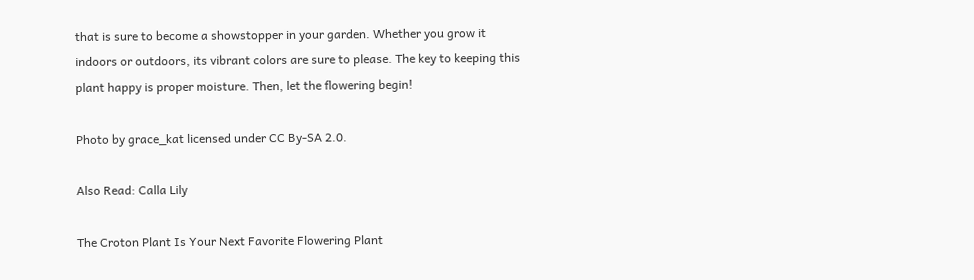that is sure to become a showstopper in your garden. Whether you grow it indoors or outdoors, its vibrant colors are sure to please. The key to keeping this plant happy is proper moisture. Then, let the flowering begin!

Photo by grace_kat licensed under CC By-SA 2.0.

Also Read: Calla Lily

The Croton Plant Is Your Next Favorite Flowering Plant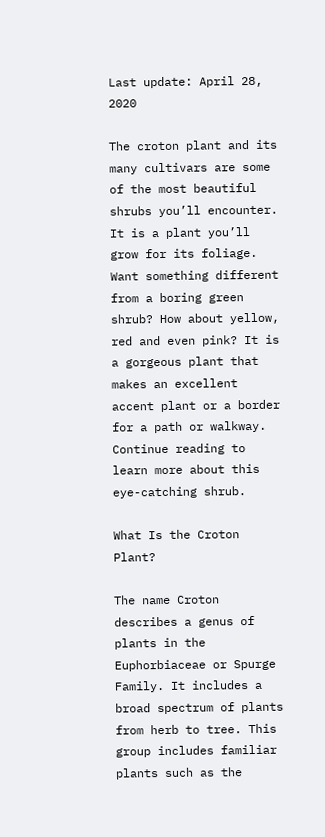Last update: April 28, 2020

The croton plant and its many cultivars are some of the most beautiful shrubs you’ll encounter. It is a plant you’ll grow for its foliage. Want something different from a boring green shrub? How about yellow, red and even pink? It is a gorgeous plant that makes an excellent accent plant or a border for a path or walkway. Continue reading to learn more about this eye-catching shrub.

What Is the Croton Plant?

The name Croton describes a genus of plants in the Euphorbiaceae or Spurge Family. It includes a broad spectrum of plants from herb to tree. This group includes familiar plants such as the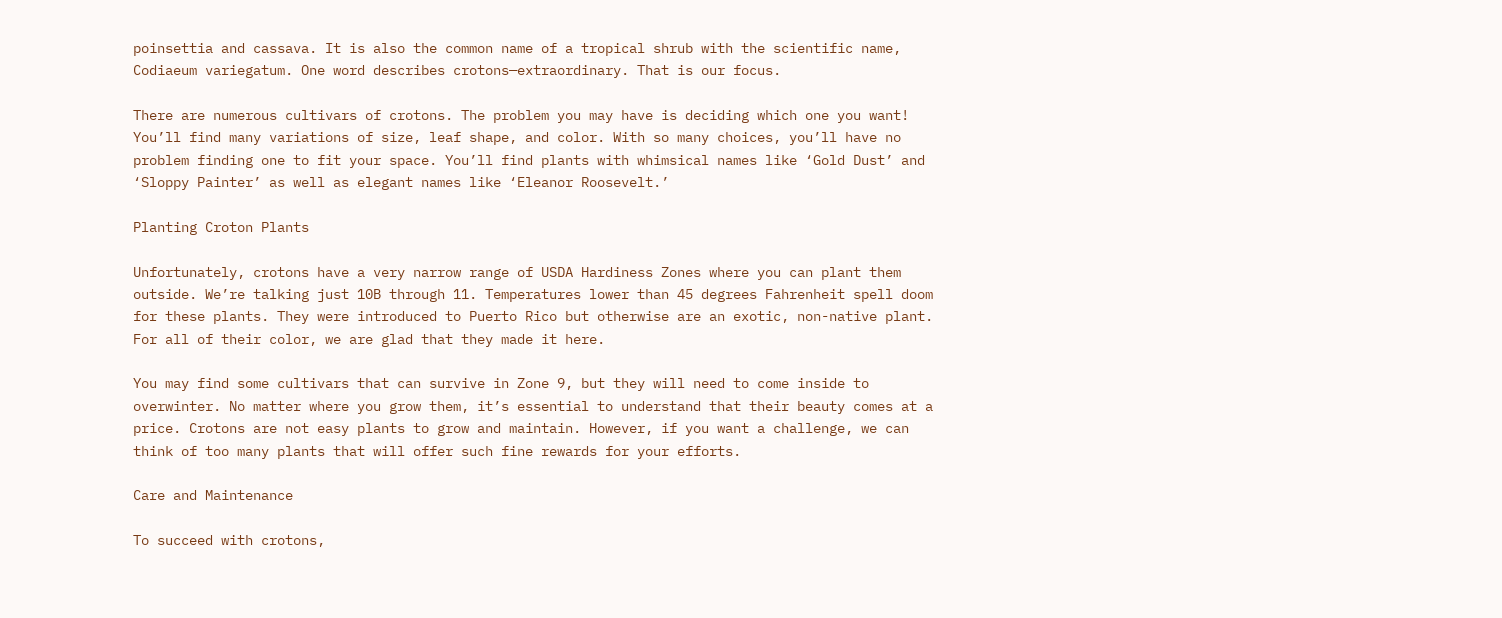poinsettia and cassava. It is also the common name of a tropical shrub with the scientific name, Codiaeum variegatum. One word describes crotons—extraordinary. That is our focus.

There are numerous cultivars of crotons. The problem you may have is deciding which one you want! You’ll find many variations of size, leaf shape, and color. With so many choices, you’ll have no problem finding one to fit your space. You’ll find plants with whimsical names like ‘Gold Dust’ and ‘Sloppy Painter’ as well as elegant names like ‘Eleanor Roosevelt.’

Planting Croton Plants

Unfortunately, crotons have a very narrow range of USDA Hardiness Zones where you can plant them outside. We’re talking just 10B through 11. Temperatures lower than 45 degrees Fahrenheit spell doom for these plants. They were introduced to Puerto Rico but otherwise are an exotic, non-native plant. For all of their color, we are glad that they made it here.

You may find some cultivars that can survive in Zone 9, but they will need to come inside to overwinter. No matter where you grow them, it’s essential to understand that their beauty comes at a price. Crotons are not easy plants to grow and maintain. However, if you want a challenge, we can think of too many plants that will offer such fine rewards for your efforts.

Care and Maintenance

To succeed with crotons,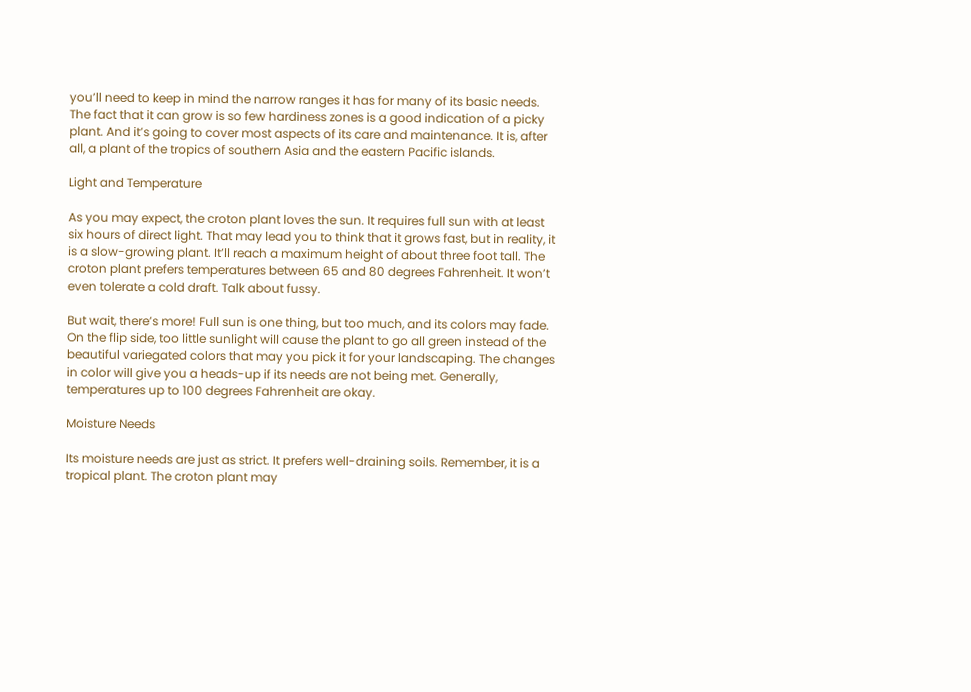you’ll need to keep in mind the narrow ranges it has for many of its basic needs. The fact that it can grow is so few hardiness zones is a good indication of a picky plant. And it’s going to cover most aspects of its care and maintenance. It is, after all, a plant of the tropics of southern Asia and the eastern Pacific islands.

Light and Temperature

As you may expect, the croton plant loves the sun. It requires full sun with at least six hours of direct light. That may lead you to think that it grows fast, but in reality, it is a slow-growing plant. It’ll reach a maximum height of about three foot tall. The croton plant prefers temperatures between 65 and 80 degrees Fahrenheit. It won’t even tolerate a cold draft. Talk about fussy.

But wait, there’s more! Full sun is one thing, but too much, and its colors may fade. On the flip side, too little sunlight will cause the plant to go all green instead of the beautiful variegated colors that may you pick it for your landscaping. The changes in color will give you a heads-up if its needs are not being met. Generally, temperatures up to 100 degrees Fahrenheit are okay.

Moisture Needs

Its moisture needs are just as strict. It prefers well-draining soils. Remember, it is a tropical plant. The croton plant may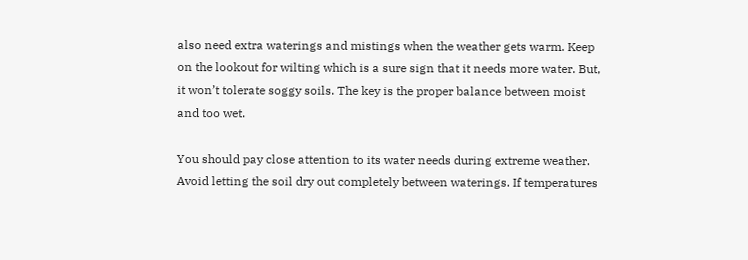also need extra waterings and mistings when the weather gets warm. Keep on the lookout for wilting which is a sure sign that it needs more water. But, it won’t tolerate soggy soils. The key is the proper balance between moist and too wet.

You should pay close attention to its water needs during extreme weather. Avoid letting the soil dry out completely between waterings. If temperatures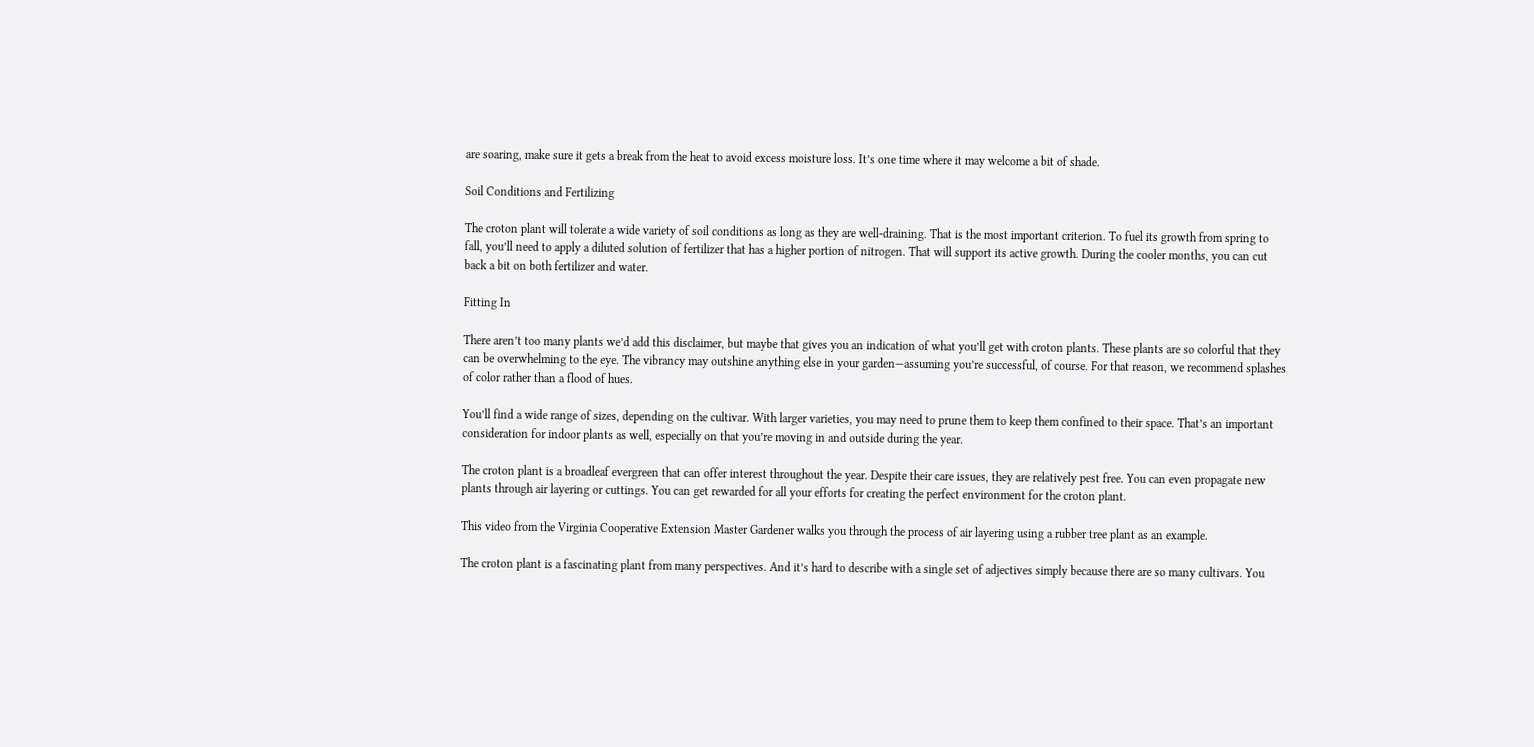are soaring, make sure it gets a break from the heat to avoid excess moisture loss. It’s one time where it may welcome a bit of shade.

Soil Conditions and Fertilizing

The croton plant will tolerate a wide variety of soil conditions as long as they are well-draining. That is the most important criterion. To fuel its growth from spring to fall, you’ll need to apply a diluted solution of fertilizer that has a higher portion of nitrogen. That will support its active growth. During the cooler months, you can cut back a bit on both fertilizer and water.

Fitting In

There aren’t too many plants we’d add this disclaimer, but maybe that gives you an indication of what you’ll get with croton plants. These plants are so colorful that they can be overwhelming to the eye. The vibrancy may outshine anything else in your garden—assuming you’re successful, of course. For that reason, we recommend splashes of color rather than a flood of hues.

You’ll find a wide range of sizes, depending on the cultivar. With larger varieties, you may need to prune them to keep them confined to their space. That’s an important consideration for indoor plants as well, especially on that you’re moving in and outside during the year.

The croton plant is a broadleaf evergreen that can offer interest throughout the year. Despite their care issues, they are relatively pest free. You can even propagate new plants through air layering or cuttings. You can get rewarded for all your efforts for creating the perfect environment for the croton plant.

This video from the Virginia Cooperative Extension Master Gardener walks you through the process of air layering using a rubber tree plant as an example.

The croton plant is a fascinating plant from many perspectives. And it’s hard to describe with a single set of adjectives simply because there are so many cultivars. You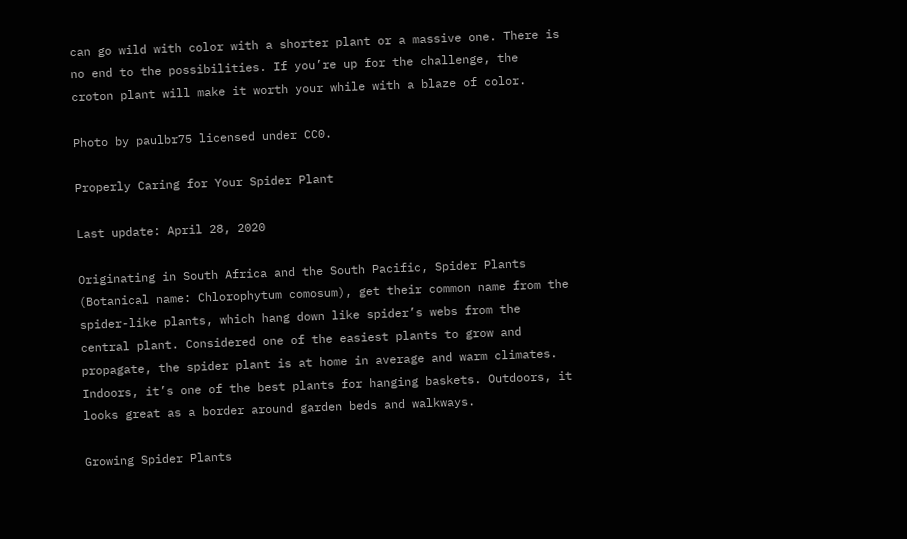can go wild with color with a shorter plant or a massive one. There is no end to the possibilities. If you’re up for the challenge, the croton plant will make it worth your while with a blaze of color.

Photo by paulbr75 licensed under CC0.

Properly Caring for Your Spider Plant

Last update: April 28, 2020

Originating in South Africa and the South Pacific, Spider Plants (Botanical name: Chlorophytum comosum), get their common name from the spider-like plants, which hang down like spider’s webs from the central plant. Considered one of the easiest plants to grow and propagate, the spider plant is at home in average and warm climates. Indoors, it’s one of the best plants for hanging baskets. Outdoors, it looks great as a border around garden beds and walkways.

Growing Spider Plants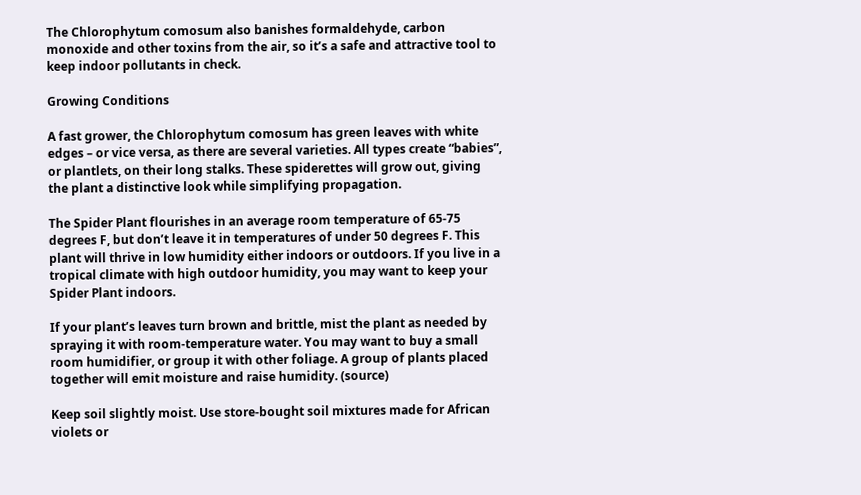The Chlorophytum comosum also banishes formaldehyde, carbon monoxide and other toxins from the air, so it’s a safe and attractive tool to keep indoor pollutants in check.

Growing Conditions

A fast grower, the Chlorophytum comosum has green leaves with white edges – or vice versa, as there are several varieties. All types create “babies”, or plantlets, on their long stalks. These spiderettes will grow out, giving the plant a distinctive look while simplifying propagation.

The Spider Plant flourishes in an average room temperature of 65-75 degrees F, but don’t leave it in temperatures of under 50 degrees F. This plant will thrive in low humidity either indoors or outdoors. If you live in a tropical climate with high outdoor humidity, you may want to keep your Spider Plant indoors.

If your plant’s leaves turn brown and brittle, mist the plant as needed by spraying it with room-temperature water. You may want to buy a small room humidifier, or group it with other foliage. A group of plants placed together will emit moisture and raise humidity. (source)

Keep soil slightly moist. Use store-bought soil mixtures made for African violets or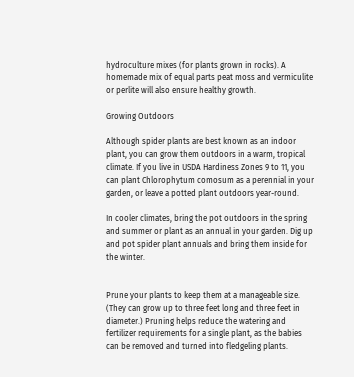hydroculture mixes (for plants grown in rocks). A homemade mix of equal parts peat moss and vermiculite or perlite will also ensure healthy growth.

Growing Outdoors

Although spider plants are best known as an indoor plant, you can grow them outdoors in a warm, tropical climate. If you live in USDA Hardiness Zones 9 to 11, you can plant Chlorophytum comosum as a perennial in your garden, or leave a potted plant outdoors year-round.

In cooler climates, bring the pot outdoors in the spring and summer or plant as an annual in your garden. Dig up and pot spider plant annuals and bring them inside for the winter.


Prune your plants to keep them at a manageable size. (They can grow up to three feet long and three feet in diameter.) Pruning helps reduce the watering and fertilizer requirements for a single plant, as the babies can be removed and turned into fledgeling plants.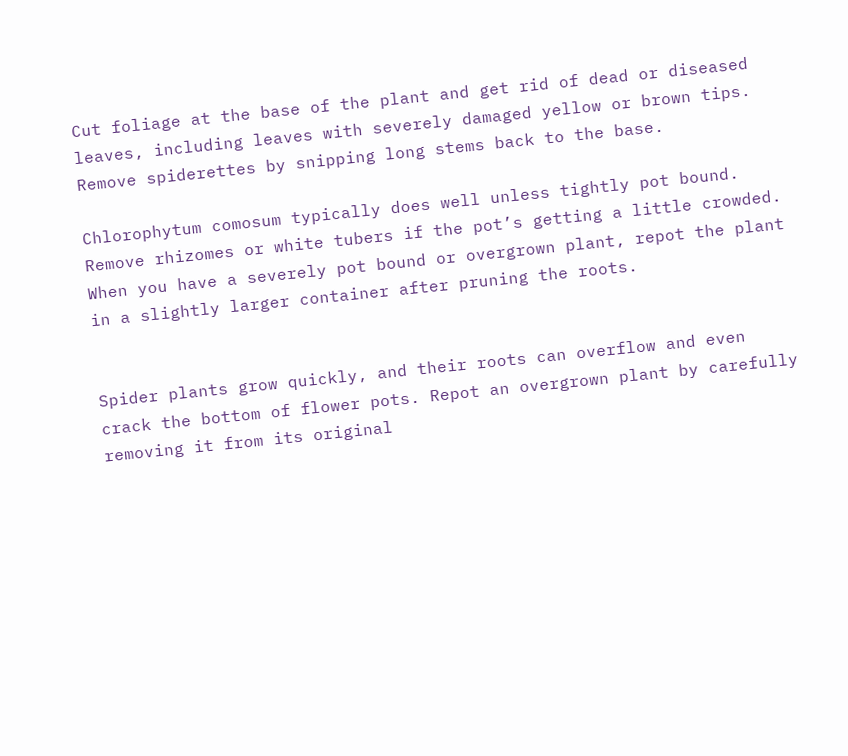Cut foliage at the base of the plant and get rid of dead or diseased leaves, including leaves with severely damaged yellow or brown tips. Remove spiderettes by snipping long stems back to the base.

Chlorophytum comosum typically does well unless tightly pot bound. Remove rhizomes or white tubers if the pot’s getting a little crowded. When you have a severely pot bound or overgrown plant, repot the plant in a slightly larger container after pruning the roots.


Spider plants grow quickly, and their roots can overflow and even crack the bottom of flower pots. Repot an overgrown plant by carefully removing it from its original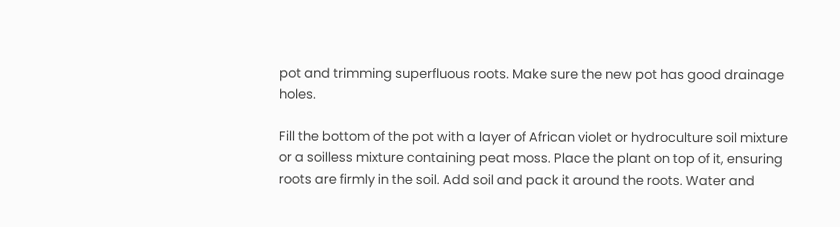pot and trimming superfluous roots. Make sure the new pot has good drainage holes.

Fill the bottom of the pot with a layer of African violet or hydroculture soil mixture or a soilless mixture containing peat moss. Place the plant on top of it, ensuring roots are firmly in the soil. Add soil and pack it around the roots. Water and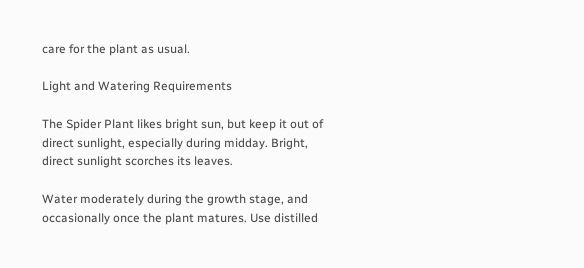care for the plant as usual.

Light and Watering Requirements

The Spider Plant likes bright sun, but keep it out of direct sunlight, especially during midday. Bright, direct sunlight scorches its leaves.

Water moderately during the growth stage, and occasionally once the plant matures. Use distilled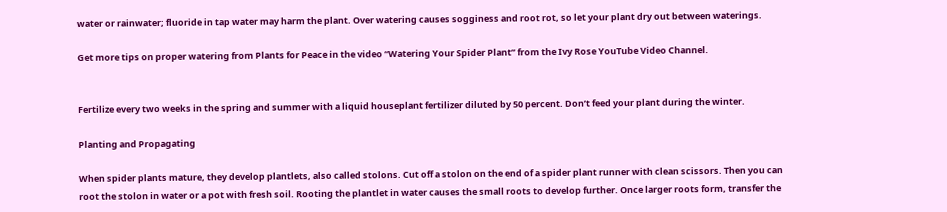water or rainwater; fluoride in tap water may harm the plant. Over watering causes sogginess and root rot, so let your plant dry out between waterings.

Get more tips on proper watering from Plants for Peace in the video “Watering Your Spider Plant” from the Ivy Rose YouTube Video Channel.


Fertilize every two weeks in the spring and summer with a liquid houseplant fertilizer diluted by 50 percent. Don’t feed your plant during the winter.

Planting and Propagating

When spider plants mature, they develop plantlets, also called stolons. Cut off a stolon on the end of a spider plant runner with clean scissors. Then you can root the stolon in water or a pot with fresh soil. Rooting the plantlet in water causes the small roots to develop further. Once larger roots form, transfer the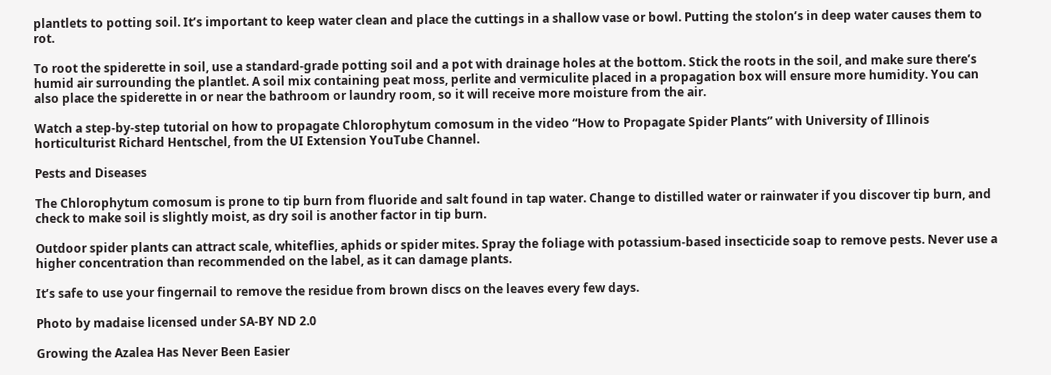plantlets to potting soil. It’s important to keep water clean and place the cuttings in a shallow vase or bowl. Putting the stolon’s in deep water causes them to rot.

To root the spiderette in soil, use a standard-grade potting soil and a pot with drainage holes at the bottom. Stick the roots in the soil, and make sure there’s humid air surrounding the plantlet. A soil mix containing peat moss, perlite and vermiculite placed in a propagation box will ensure more humidity. You can also place the spiderette in or near the bathroom or laundry room, so it will receive more moisture from the air.

Watch a step-by-step tutorial on how to propagate Chlorophytum comosum in the video “How to Propagate Spider Plants” with University of Illinois horticulturist Richard Hentschel, from the UI Extension YouTube Channel.

Pests and Diseases

The Chlorophytum comosum is prone to tip burn from fluoride and salt found in tap water. Change to distilled water or rainwater if you discover tip burn, and check to make soil is slightly moist, as dry soil is another factor in tip burn.

Outdoor spider plants can attract scale, whiteflies, aphids or spider mites. Spray the foliage with potassium-based insecticide soap to remove pests. Never use a higher concentration than recommended on the label, as it can damage plants.

It’s safe to use your fingernail to remove the residue from brown discs on the leaves every few days.

Photo by madaise licensed under SA-BY ND 2.0

Growing the Azalea Has Never Been Easier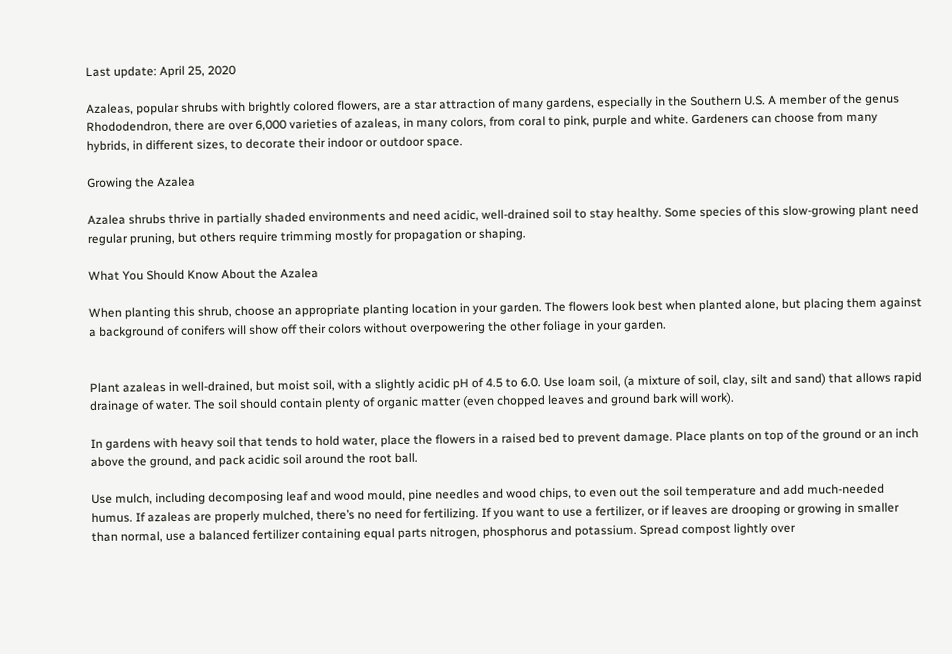Last update: April 25, 2020

Azaleas, popular shrubs with brightly colored flowers, are a star attraction of many gardens, especially in the Southern U.S. A member of the genus Rhododendron, there are over 6,000 varieties of azaleas, in many colors, from coral to pink, purple and white. Gardeners can choose from many hybrids, in different sizes, to decorate their indoor or outdoor space.

Growing the Azalea

Azalea shrubs thrive in partially shaded environments and need acidic, well-drained soil to stay healthy. Some species of this slow-growing plant need regular pruning, but others require trimming mostly for propagation or shaping.

What You Should Know About the Azalea

When planting this shrub, choose an appropriate planting location in your garden. The flowers look best when planted alone, but placing them against a background of conifers will show off their colors without overpowering the other foliage in your garden.


Plant azaleas in well-drained, but moist soil, with a slightly acidic pH of 4.5 to 6.0. Use loam soil, (a mixture of soil, clay, silt and sand) that allows rapid drainage of water. The soil should contain plenty of organic matter (even chopped leaves and ground bark will work).

In gardens with heavy soil that tends to hold water, place the flowers in a raised bed to prevent damage. Place plants on top of the ground or an inch above the ground, and pack acidic soil around the root ball.

Use mulch, including decomposing leaf and wood mould, pine needles and wood chips, to even out the soil temperature and add much-needed humus. If azaleas are properly mulched, there’s no need for fertilizing. If you want to use a fertilizer, or if leaves are drooping or growing in smaller than normal, use a balanced fertilizer containing equal parts nitrogen, phosphorus and potassium. Spread compost lightly over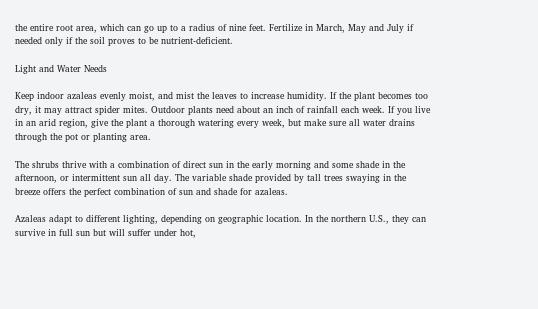the entire root area, which can go up to a radius of nine feet. Fertilize in March, May and July if needed only if the soil proves to be nutrient-deficient.

Light and Water Needs

Keep indoor azaleas evenly moist, and mist the leaves to increase humidity. If the plant becomes too dry, it may attract spider mites. Outdoor plants need about an inch of rainfall each week. If you live in an arid region, give the plant a thorough watering every week, but make sure all water drains through the pot or planting area.

The shrubs thrive with a combination of direct sun in the early morning and some shade in the afternoon, or intermittent sun all day. The variable shade provided by tall trees swaying in the breeze offers the perfect combination of sun and shade for azaleas.

Azaleas adapt to different lighting, depending on geographic location. In the northern U.S., they can survive in full sun but will suffer under hot,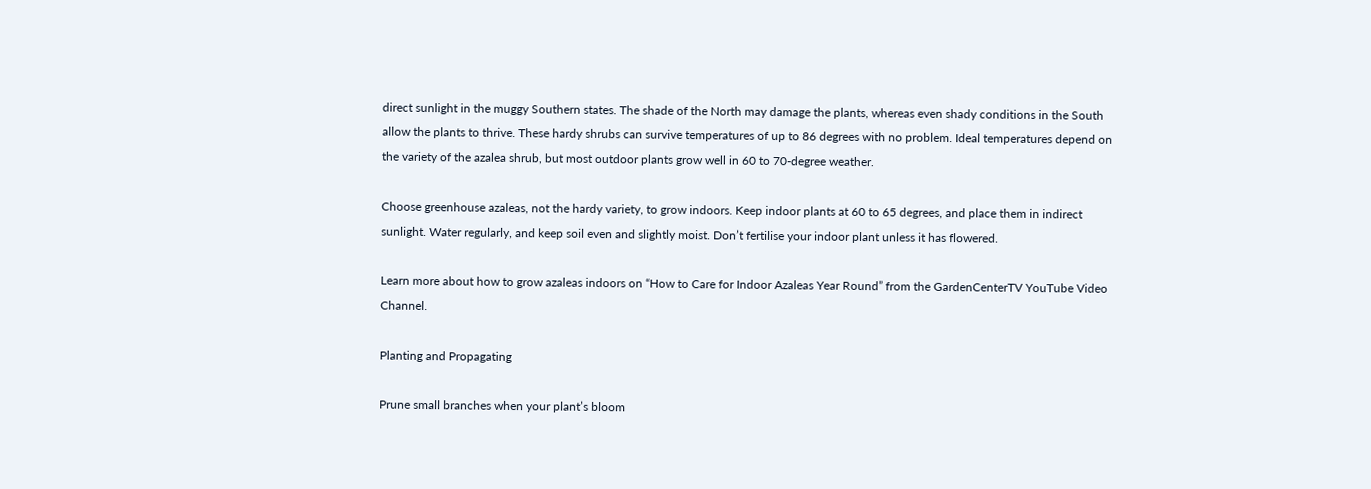direct sunlight in the muggy Southern states. The shade of the North may damage the plants, whereas even shady conditions in the South allow the plants to thrive. These hardy shrubs can survive temperatures of up to 86 degrees with no problem. Ideal temperatures depend on the variety of the azalea shrub, but most outdoor plants grow well in 60 to 70-degree weather.

Choose greenhouse azaleas, not the hardy variety, to grow indoors. Keep indoor plants at 60 to 65 degrees, and place them in indirect sunlight. Water regularly, and keep soil even and slightly moist. Don’t fertilise your indoor plant unless it has flowered.

Learn more about how to grow azaleas indoors on “How to Care for Indoor Azaleas Year Round” from the GardenCenterTV YouTube Video Channel.

Planting and Propagating

Prune small branches when your plant’s bloom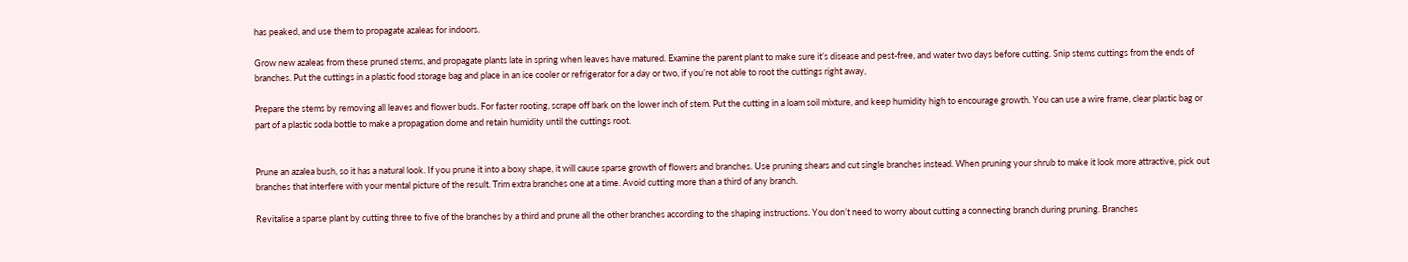has peaked, and use them to propagate azaleas for indoors.

Grow new azaleas from these pruned stems, and propagate plants late in spring when leaves have matured. Examine the parent plant to make sure it’s disease and pest-free, and water two days before cutting. Snip stems cuttings from the ends of branches. Put the cuttings in a plastic food storage bag and place in an ice cooler or refrigerator for a day or two, if you’re not able to root the cuttings right away,

Prepare the stems by removing all leaves and flower buds. For faster rooting, scrape off bark on the lower inch of stem. Put the cutting in a loam soil mixture, and keep humidity high to encourage growth. You can use a wire frame, clear plastic bag or part of a plastic soda bottle to make a propagation dome and retain humidity until the cuttings root.


Prune an azalea bush, so it has a natural look. If you prune it into a boxy shape, it will cause sparse growth of flowers and branches. Use pruning shears and cut single branches instead. When pruning your shrub to make it look more attractive, pick out branches that interfere with your mental picture of the result. Trim extra branches one at a time. Avoid cutting more than a third of any branch.

Revitalise a sparse plant by cutting three to five of the branches by a third and prune all the other branches according to the shaping instructions. You don’t need to worry about cutting a connecting branch during pruning. Branches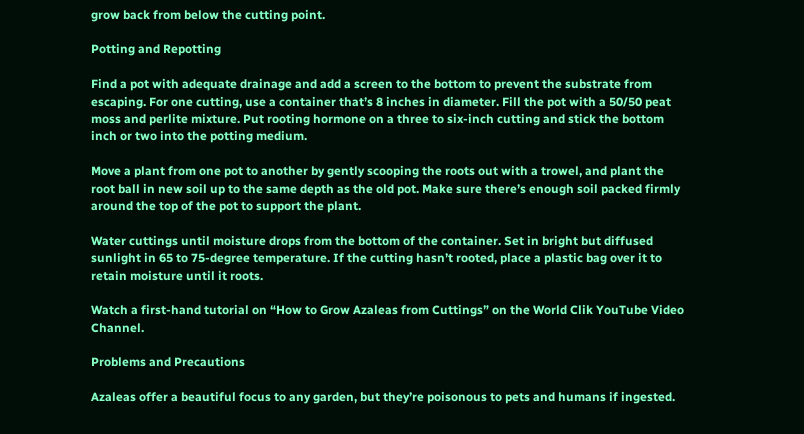grow back from below the cutting point.

Potting and Repotting

Find a pot with adequate drainage and add a screen to the bottom to prevent the substrate from escaping. For one cutting, use a container that’s 8 inches in diameter. Fill the pot with a 50/50 peat moss and perlite mixture. Put rooting hormone on a three to six-inch cutting and stick the bottom inch or two into the potting medium.

Move a plant from one pot to another by gently scooping the roots out with a trowel, and plant the root ball in new soil up to the same depth as the old pot. Make sure there’s enough soil packed firmly around the top of the pot to support the plant.

Water cuttings until moisture drops from the bottom of the container. Set in bright but diffused sunlight in 65 to 75-degree temperature. If the cutting hasn’t rooted, place a plastic bag over it to retain moisture until it roots.

Watch a first-hand tutorial on “How to Grow Azaleas from Cuttings” on the World Clik YouTube Video Channel.

Problems and Precautions

Azaleas offer a beautiful focus to any garden, but they’re poisonous to pets and humans if ingested.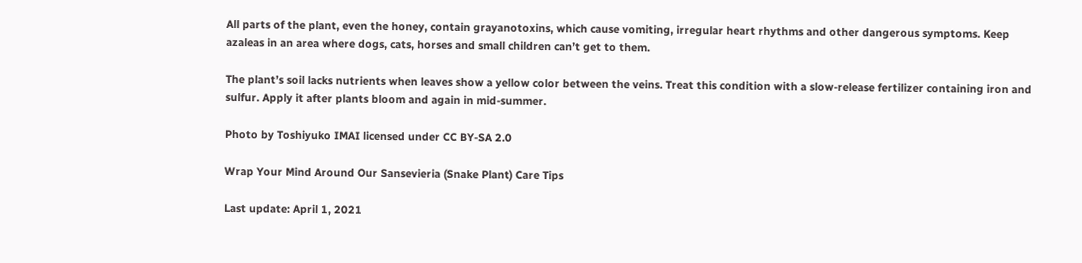All parts of the plant, even the honey, contain grayanotoxins, which cause vomiting, irregular heart rhythms and other dangerous symptoms. Keep azaleas in an area where dogs, cats, horses and small children can’t get to them.

The plant’s soil lacks nutrients when leaves show a yellow color between the veins. Treat this condition with a slow-release fertilizer containing iron and sulfur. Apply it after plants bloom and again in mid-summer.

Photo by Toshiyuko IMAI licensed under CC BY-SA 2.0

Wrap Your Mind Around Our Sansevieria (Snake Plant) Care Tips

Last update: April 1, 2021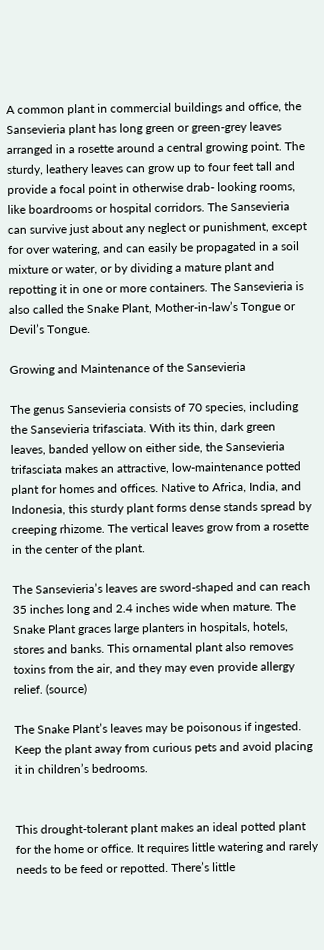A common plant in commercial buildings and office, the Sansevieria plant has long green or green-grey leaves arranged in a rosette around a central growing point. The sturdy, leathery leaves can grow up to four feet tall and provide a focal point in otherwise drab- looking rooms, like boardrooms or hospital corridors. The Sansevieria can survive just about any neglect or punishment, except for over watering, and can easily be propagated in a soil mixture or water, or by dividing a mature plant and repotting it in one or more containers. The Sansevieria is also called the Snake Plant, Mother-in-law’s Tongue or Devil’s Tongue.

Growing and Maintenance of the Sansevieria

The genus Sansevieria consists of 70 species, including the Sansevieria trifasciata. With its thin, dark green leaves, banded yellow on either side, the Sansevieria trifasciata makes an attractive, low-maintenance potted plant for homes and offices. Native to Africa, India, and Indonesia, this sturdy plant forms dense stands spread by creeping rhizome. The vertical leaves grow from a rosette in the center of the plant.

The Sansevieria’s leaves are sword-shaped and can reach 35 inches long and 2.4 inches wide when mature. The Snake Plant graces large planters in hospitals, hotels, stores and banks. This ornamental plant also removes toxins from the air, and they may even provide allergy relief. (source)

The Snake Plant’s leaves may be poisonous if ingested. Keep the plant away from curious pets and avoid placing it in children’s bedrooms.


This drought-tolerant plant makes an ideal potted plant for the home or office. It requires little watering and rarely needs to be feed or repotted. There’s little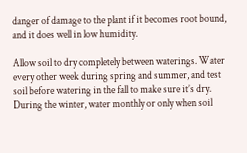danger of damage to the plant if it becomes root bound, and it does well in low humidity.

Allow soil to dry completely between waterings. Water every other week during spring and summer, and test soil before watering in the fall to make sure it’s dry. During the winter, water monthly or only when soil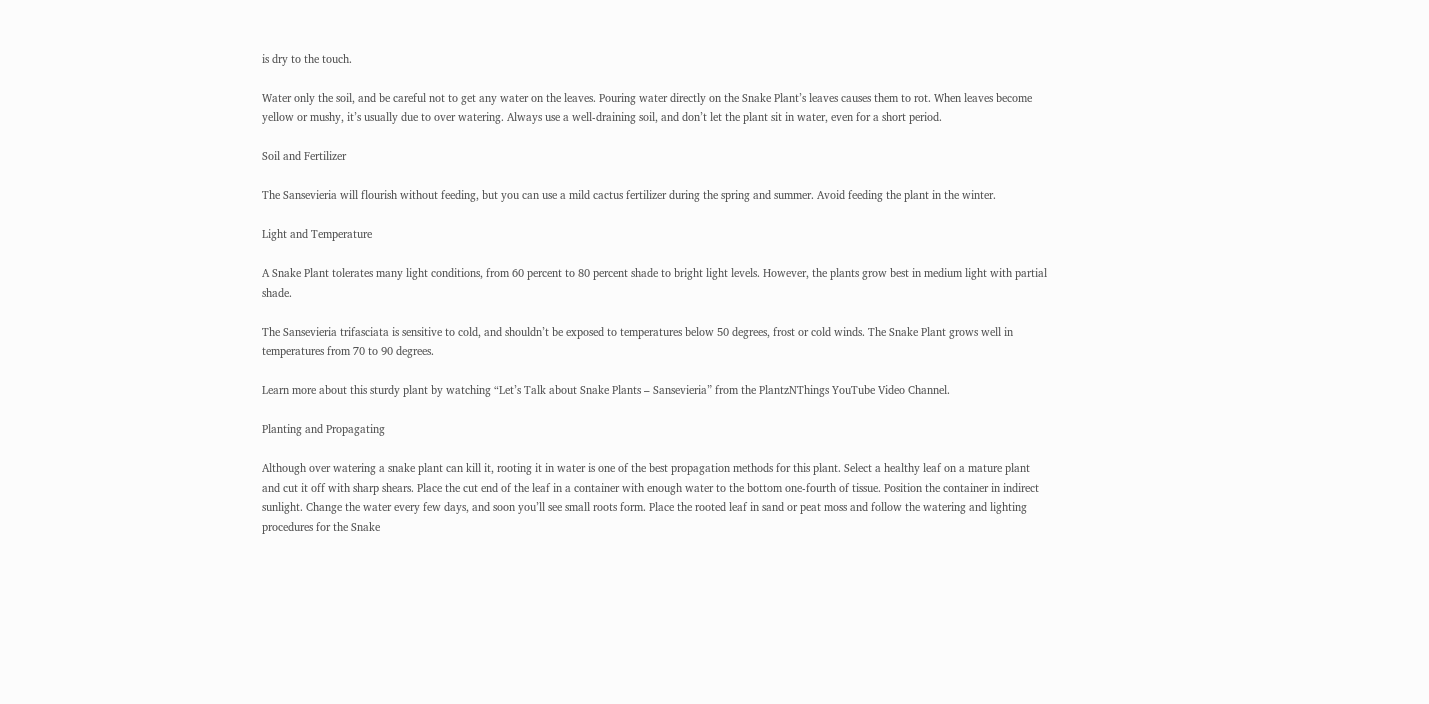is dry to the touch.

Water only the soil, and be careful not to get any water on the leaves. Pouring water directly on the Snake Plant’s leaves causes them to rot. When leaves become yellow or mushy, it’s usually due to over watering. Always use a well-draining soil, and don’t let the plant sit in water, even for a short period.

Soil and Fertilizer

The Sansevieria will flourish without feeding, but you can use a mild cactus fertilizer during the spring and summer. Avoid feeding the plant in the winter.

Light and Temperature

A Snake Plant tolerates many light conditions, from 60 percent to 80 percent shade to bright light levels. However, the plants grow best in medium light with partial shade.

The Sansevieria trifasciata is sensitive to cold, and shouldn’t be exposed to temperatures below 50 degrees, frost or cold winds. The Snake Plant grows well in temperatures from 70 to 90 degrees.

Learn more about this sturdy plant by watching “Let’s Talk about Snake Plants – Sansevieria” from the PlantzNThings YouTube Video Channel.

Planting and Propagating

Although over watering a snake plant can kill it, rooting it in water is one of the best propagation methods for this plant. Select a healthy leaf on a mature plant and cut it off with sharp shears. Place the cut end of the leaf in a container with enough water to the bottom one-fourth of tissue. Position the container in indirect sunlight. Change the water every few days, and soon you’ll see small roots form. Place the rooted leaf in sand or peat moss and follow the watering and lighting procedures for the Snake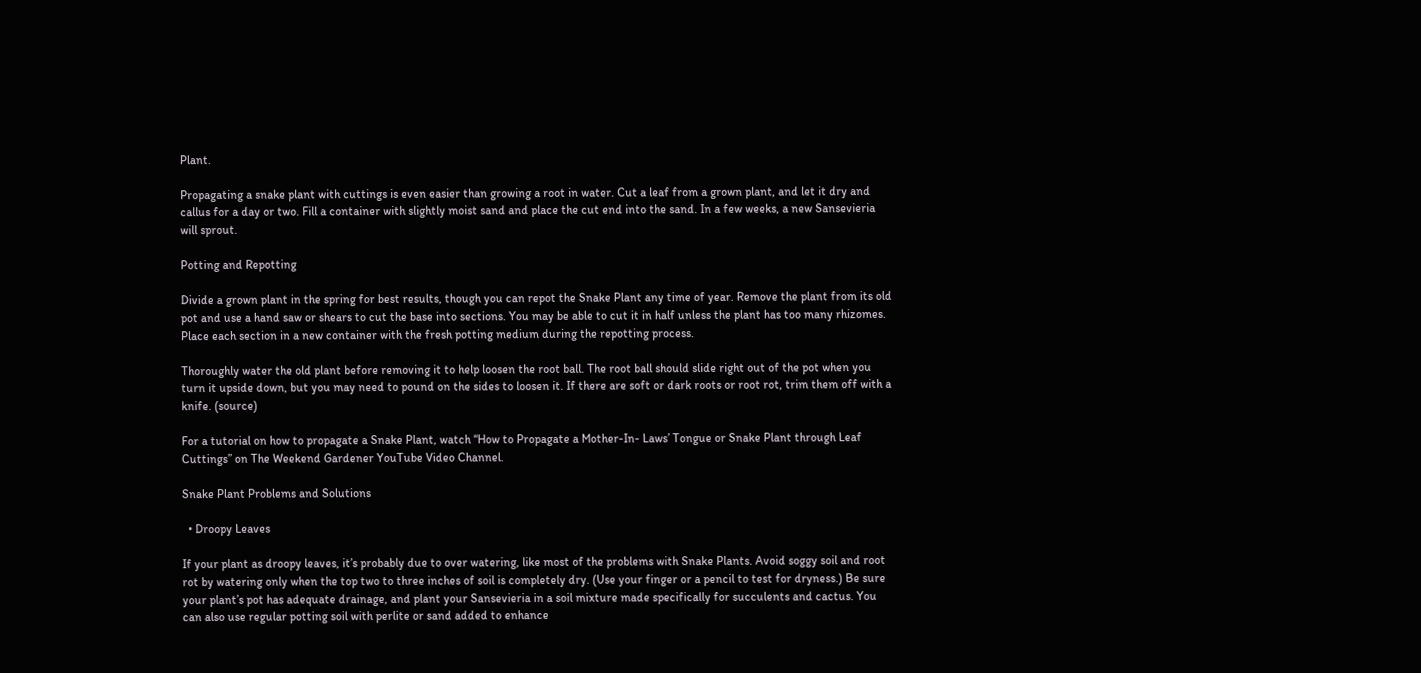Plant.

Propagating a snake plant with cuttings is even easier than growing a root in water. Cut a leaf from a grown plant, and let it dry and callus for a day or two. Fill a container with slightly moist sand and place the cut end into the sand. In a few weeks, a new Sansevieria will sprout.

Potting and Repotting

Divide a grown plant in the spring for best results, though you can repot the Snake Plant any time of year. Remove the plant from its old pot and use a hand saw or shears to cut the base into sections. You may be able to cut it in half unless the plant has too many rhizomes. Place each section in a new container with the fresh potting medium during the repotting process.

Thoroughly water the old plant before removing it to help loosen the root ball. The root ball should slide right out of the pot when you turn it upside down, but you may need to pound on the sides to loosen it. If there are soft or dark roots or root rot, trim them off with a knife. (source)

For a tutorial on how to propagate a Snake Plant, watch “How to Propagate a Mother-In- Laws’ Tongue or Snake Plant through Leaf Cuttings” on The Weekend Gardener YouTube Video Channel.

Snake Plant Problems and Solutions

  • Droopy Leaves

If your plant as droopy leaves, it’s probably due to over watering, like most of the problems with Snake Plants. Avoid soggy soil and root rot by watering only when the top two to three inches of soil is completely dry. (Use your finger or a pencil to test for dryness.) Be sure your plant’s pot has adequate drainage, and plant your Sansevieria in a soil mixture made specifically for succulents and cactus. You can also use regular potting soil with perlite or sand added to enhance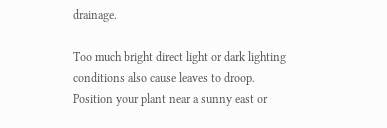drainage.

Too much bright direct light or dark lighting conditions also cause leaves to droop. Position your plant near a sunny east or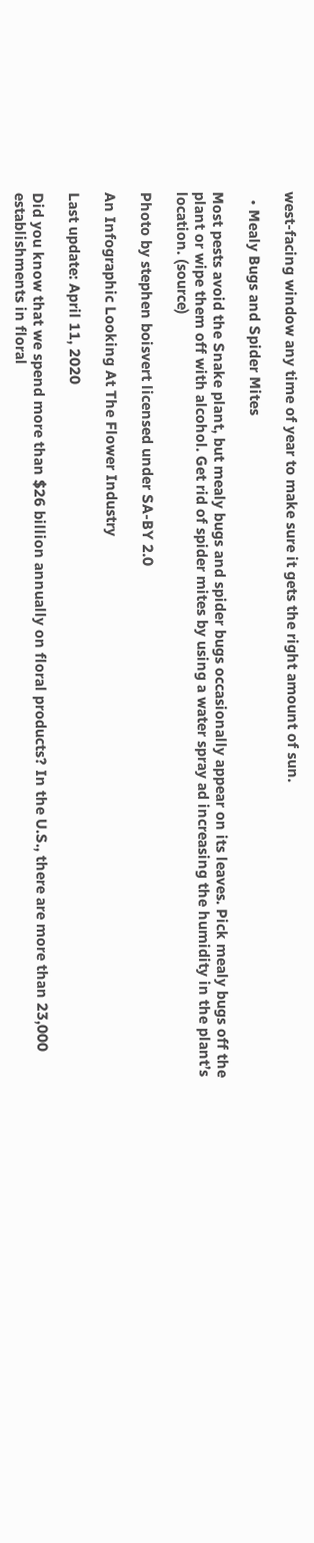west-facing window any time of year to make sure it gets the right amount of sun.

  • Mealy Bugs and Spider Mites

Most pests avoid the Snake plant, but mealy bugs and spider bugs occasionally appear on its leaves. Pick mealy bugs off the plant or wipe them off with alcohol. Get rid of spider mites by using a water spray ad increasing the humidity in the plant’s location. (source)

Photo by stephen boisvert licensed under SA-BY 2.0

An Infographic Looking At The Flower Industry

Last update: April 11, 2020

Did you know that we spend more than $26 billion annually on floral products? In the U.S., there are more than 23,000 establishments in floral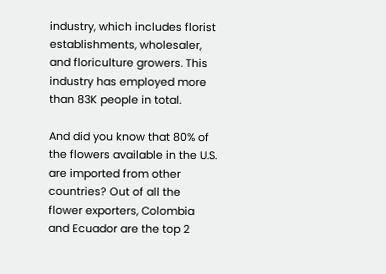industry, which includes florist establishments, wholesaler, and floriculture growers. This industry has employed more than 83K people in total.

And did you know that 80% of the flowers available in the U.S. are imported from other countries? Out of all the flower exporters, Colombia and Ecuador are the top 2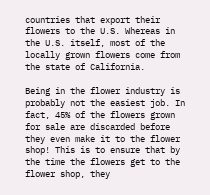countries that export their flowers to the U.S. Whereas in the U.S. itself, most of the locally grown flowers come from the state of California.

Being in the flower industry is probably not the easiest job. In fact, 45% of the flowers grown for sale are discarded before they even make it to the flower shop! This is to ensure that by the time the flowers get to the flower shop, they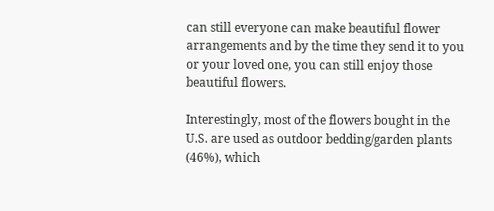can still everyone can make beautiful flower arrangements and by the time they send it to you or your loved one, you can still enjoy those beautiful flowers.

Interestingly, most of the flowers bought in the U.S. are used as outdoor bedding/garden plants (46%), which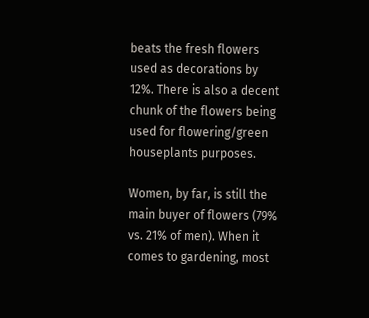beats the fresh flowers used as decorations by 12%. There is also a decent chunk of the flowers being used for flowering/green houseplants purposes.

Women, by far, is still the main buyer of flowers (79% vs. 21% of men). When it comes to gardening, most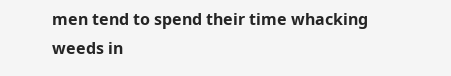men tend to spend their time whacking weeds in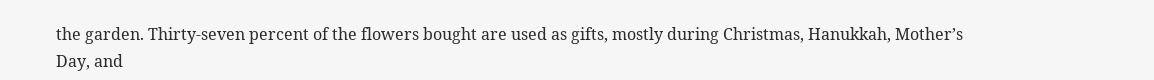the garden. Thirty-seven percent of the flowers bought are used as gifts, mostly during Christmas, Hanukkah, Mother’s Day, and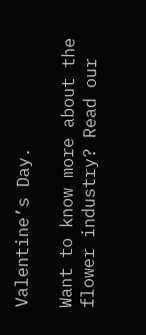Valentine’s Day.

Want to know more about the flower industry? Read our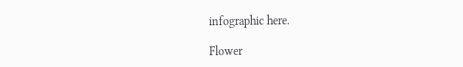infographic here.

Flower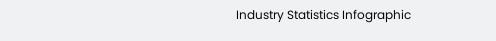Industry Statistics Infographic